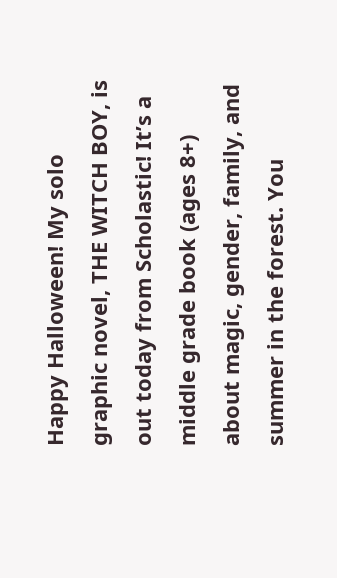Happy Halloween! My solo graphic novel, THE WITCH BOY, is out today from Scholastic! It’s a middle grade book (ages 8+) about magic, gender, family, and summer in the forest. You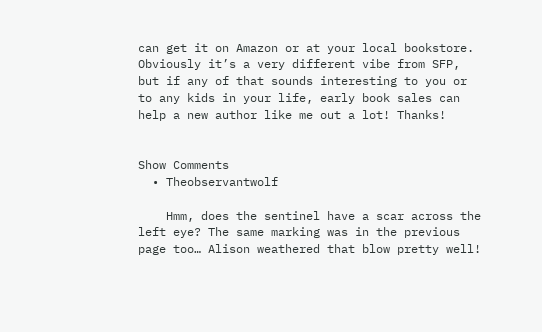can get it on Amazon or at your local bookstore. Obviously it’s a very different vibe from SFP, but if any of that sounds interesting to you or to any kids in your life, early book sales can help a new author like me out a lot! Thanks!


Show Comments
  • Theobservantwolf

    Hmm, does the sentinel have a scar across the left eye? The same marking was in the previous page too… Alison weathered that blow pretty well!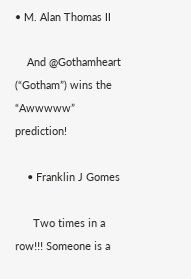• M. Alan Thomas II

    And @Gothamheart (“Gotham”) wins the “Awwwww” prediction!

    • Franklin J Gomes

      Two times in a row!!! Someone is a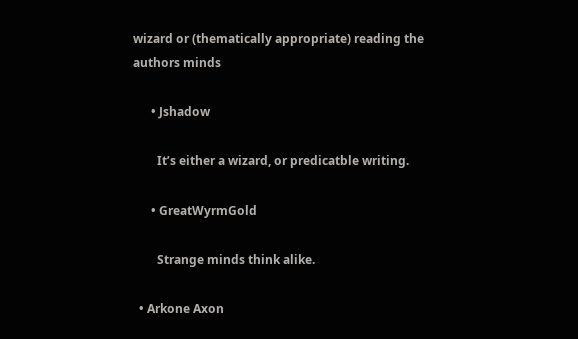wizard or (thematically appropriate) reading the authors minds

      • Jshadow

        It’s either a wizard, or predicatble writing.

      • GreatWyrmGold

        Strange minds think alike.

  • Arkone Axon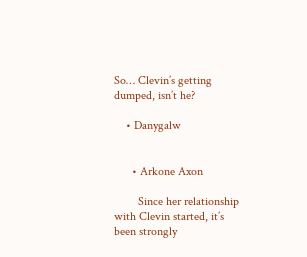So… Clevin’s getting dumped, isn’t he?

    • Danygalw


      • Arkone Axon

        Since her relationship with Clevin started, it’s been strongly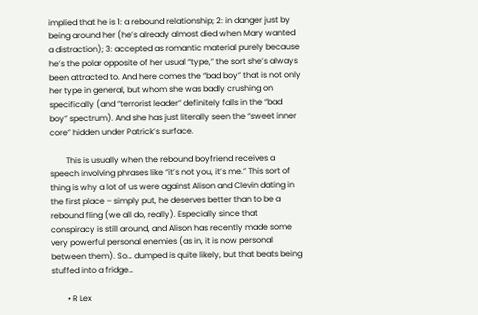implied that he is 1: a rebound relationship; 2: in danger just by being around her (he’s already almost died when Mary wanted a distraction); 3: accepted as romantic material purely because he’s the polar opposite of her usual “type,” the sort she’s always been attracted to. And here comes the “bad boy” that is not only her type in general, but whom she was badly crushing on specifically (and “terrorist leader” definitely falls in the “bad boy” spectrum). And she has just literally seen the “sweet inner core” hidden under Patrick’s surface.

        This is usually when the rebound boyfriend receives a speech involving phrases like “it’s not you, it’s me.” This sort of thing is why a lot of us were against Alison and Clevin dating in the first place – simply put, he deserves better than to be a rebound fling (we all do, really). Especially since that conspiracy is still around, and Alison has recently made some very powerful personal enemies (as in, it is now personal between them). So… dumped is quite likely, but that beats being stuffed into a fridge…

        • R Lex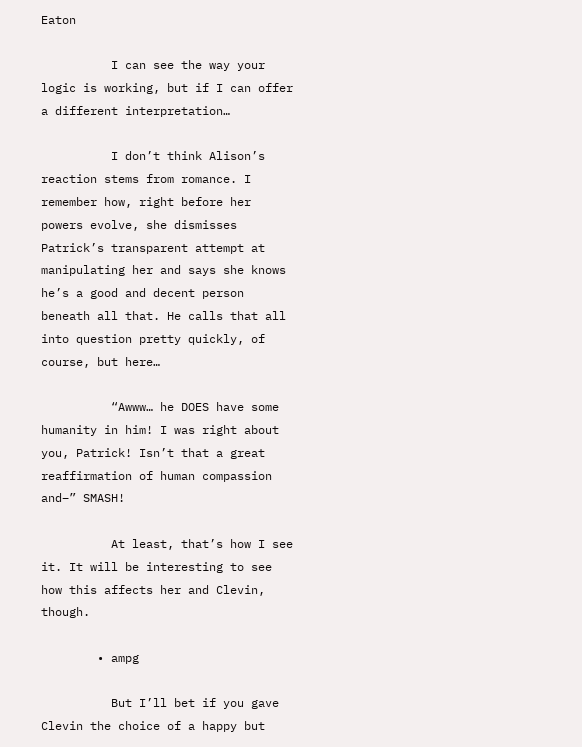Eaton

          I can see the way your logic is working, but if I can offer a different interpretation…

          I don’t think Alison’s reaction stems from romance. I remember how, right before her powers evolve, she dismisses Patrick’s transparent attempt at manipulating her and says she knows he’s a good and decent person beneath all that. He calls that all into question pretty quickly, of course, but here…

          “Awww… he DOES have some humanity in him! I was right about you, Patrick! Isn’t that a great reaffirmation of human compassion and–” SMASH!

          At least, that’s how I see it. It will be interesting to see how this affects her and Clevin, though.

        • ampg

          But I’ll bet if you gave Clevin the choice of a happy but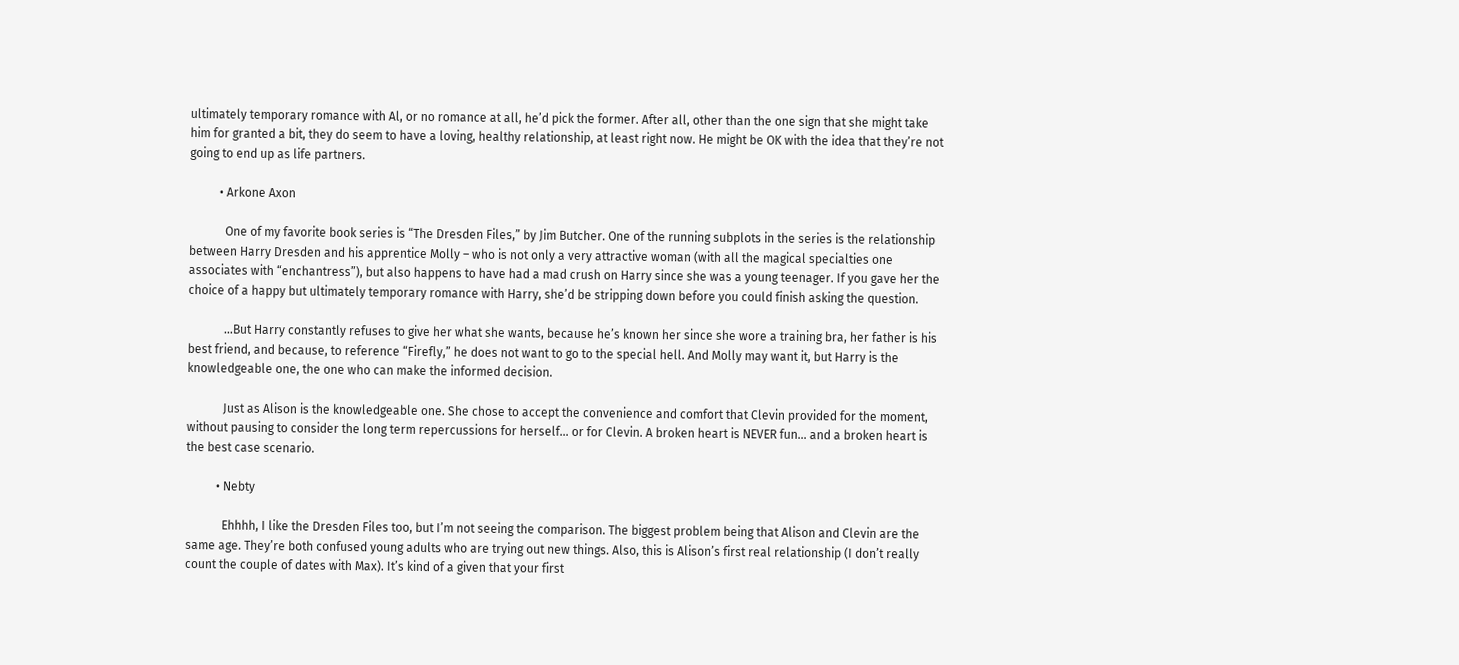ultimately temporary romance with Al, or no romance at all, he’d pick the former. After all, other than the one sign that she might take him for granted a bit, they do seem to have a loving, healthy relationship, at least right now. He might be OK with the idea that they’re not going to end up as life partners.

          • Arkone Axon

            One of my favorite book series is “The Dresden Files,” by Jim Butcher. One of the running subplots in the series is the relationship between Harry Dresden and his apprentice Molly – who is not only a very attractive woman (with all the magical specialties one associates with “enchantress”), but also happens to have had a mad crush on Harry since she was a young teenager. If you gave her the choice of a happy but ultimately temporary romance with Harry, she’d be stripping down before you could finish asking the question.

            …But Harry constantly refuses to give her what she wants, because he’s known her since she wore a training bra, her father is his best friend, and because, to reference “Firefly,” he does not want to go to the special hell. And Molly may want it, but Harry is the knowledgeable one, the one who can make the informed decision.

            Just as Alison is the knowledgeable one. She chose to accept the convenience and comfort that Clevin provided for the moment, without pausing to consider the long term repercussions for herself… or for Clevin. A broken heart is NEVER fun… and a broken heart is the best case scenario.

          • Nebty

            Ehhhh, I like the Dresden Files too, but I’m not seeing the comparison. The biggest problem being that Alison and Clevin are the same age. They’re both confused young adults who are trying out new things. Also, this is Alison’s first real relationship (I don’t really count the couple of dates with Max). It’s kind of a given that your first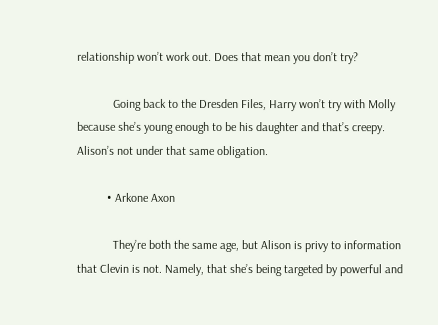relationship won’t work out. Does that mean you don’t try?

            Going back to the Dresden Files, Harry won’t try with Molly because she’s young enough to be his daughter and that’s creepy. Alison’s not under that same obligation.

          • Arkone Axon

            They’re both the same age, but Alison is privy to information that Clevin is not. Namely, that she’s being targeted by powerful and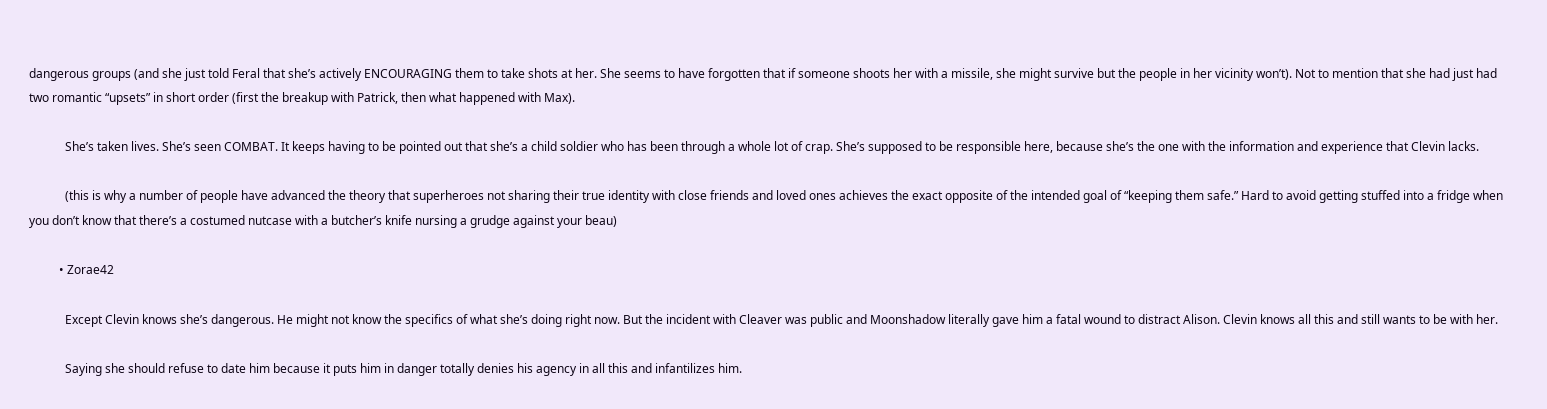dangerous groups (and she just told Feral that she’s actively ENCOURAGING them to take shots at her. She seems to have forgotten that if someone shoots her with a missile, she might survive but the people in her vicinity won’t). Not to mention that she had just had two romantic “upsets” in short order (first the breakup with Patrick, then what happened with Max).

            She’s taken lives. She’s seen COMBAT. It keeps having to be pointed out that she’s a child soldier who has been through a whole lot of crap. She’s supposed to be responsible here, because she’s the one with the information and experience that Clevin lacks.

            (this is why a number of people have advanced the theory that superheroes not sharing their true identity with close friends and loved ones achieves the exact opposite of the intended goal of “keeping them safe.” Hard to avoid getting stuffed into a fridge when you don’t know that there’s a costumed nutcase with a butcher’s knife nursing a grudge against your beau)

          • Zorae42

            Except Clevin knows she’s dangerous. He might not know the specifics of what she’s doing right now. But the incident with Cleaver was public and Moonshadow literally gave him a fatal wound to distract Alison. Clevin knows all this and still wants to be with her.

            Saying she should refuse to date him because it puts him in danger totally denies his agency in all this and infantilizes him.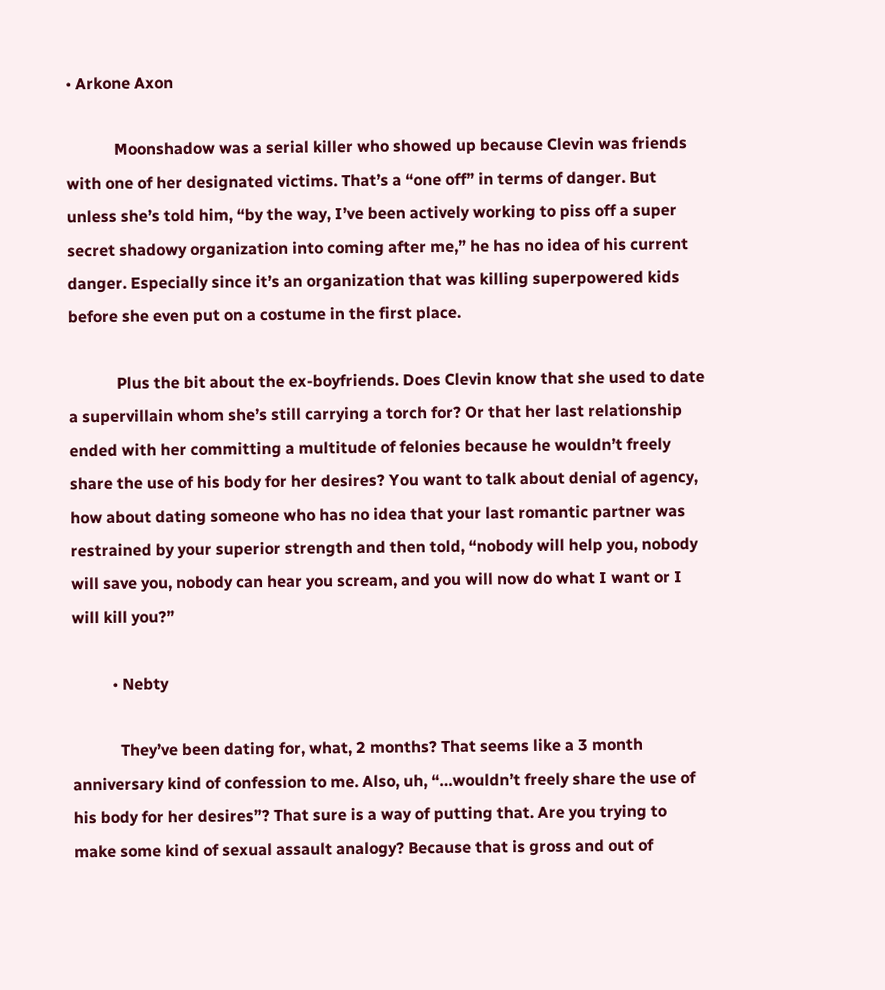• Arkone Axon

            Moonshadow was a serial killer who showed up because Clevin was friends with one of her designated victims. That’s a “one off” in terms of danger. But unless she’s told him, “by the way, I’ve been actively working to piss off a super secret shadowy organization into coming after me,” he has no idea of his current danger. Especially since it’s an organization that was killing superpowered kids before she even put on a costume in the first place.

            Plus the bit about the ex-boyfriends. Does Clevin know that she used to date a supervillain whom she’s still carrying a torch for? Or that her last relationship ended with her committing a multitude of felonies because he wouldn’t freely share the use of his body for her desires? You want to talk about denial of agency, how about dating someone who has no idea that your last romantic partner was restrained by your superior strength and then told, “nobody will help you, nobody will save you, nobody can hear you scream, and you will now do what I want or I will kill you?”

          • Nebty

            They’ve been dating for, what, 2 months? That seems like a 3 month anniversary kind of confession to me. Also, uh, “…wouldn’t freely share the use of his body for her desires”? That sure is a way of putting that. Are you trying to make some kind of sexual assault analogy? Because that is gross and out of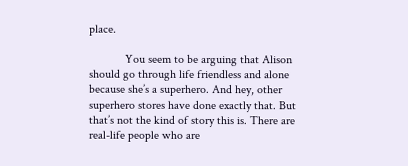place.

            You seem to be arguing that Alison should go through life friendless and alone because she’s a superhero. And hey, other superhero stores have done exactly that. But that’s not the kind of story this is. There are real-life people who are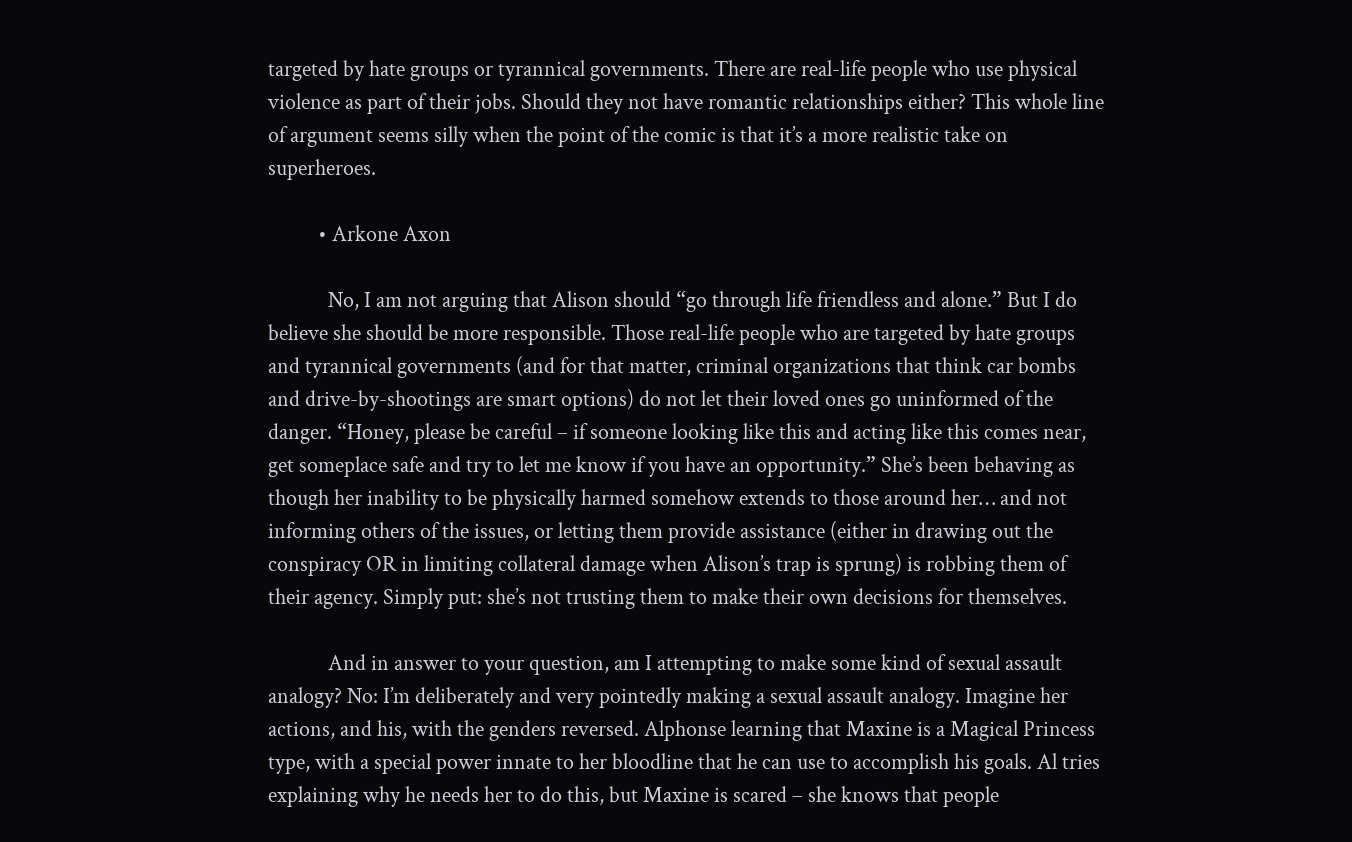targeted by hate groups or tyrannical governments. There are real-life people who use physical violence as part of their jobs. Should they not have romantic relationships either? This whole line of argument seems silly when the point of the comic is that it’s a more realistic take on superheroes.

          • Arkone Axon

            No, I am not arguing that Alison should “go through life friendless and alone.” But I do believe she should be more responsible. Those real-life people who are targeted by hate groups and tyrannical governments (and for that matter, criminal organizations that think car bombs and drive-by-shootings are smart options) do not let their loved ones go uninformed of the danger. “Honey, please be careful – if someone looking like this and acting like this comes near, get someplace safe and try to let me know if you have an opportunity.” She’s been behaving as though her inability to be physically harmed somehow extends to those around her… and not informing others of the issues, or letting them provide assistance (either in drawing out the conspiracy OR in limiting collateral damage when Alison’s trap is sprung) is robbing them of their agency. Simply put: she’s not trusting them to make their own decisions for themselves.

            And in answer to your question, am I attempting to make some kind of sexual assault analogy? No: I’m deliberately and very pointedly making a sexual assault analogy. Imagine her actions, and his, with the genders reversed. Alphonse learning that Maxine is a Magical Princess type, with a special power innate to her bloodline that he can use to accomplish his goals. Al tries explaining why he needs her to do this, but Maxine is scared – she knows that people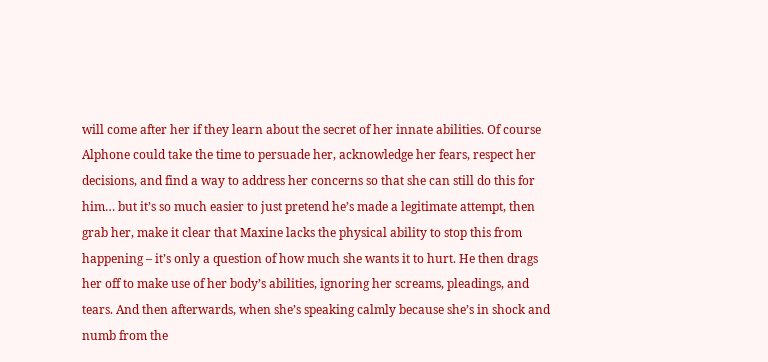will come after her if they learn about the secret of her innate abilities. Of course Alphone could take the time to persuade her, acknowledge her fears, respect her decisions, and find a way to address her concerns so that she can still do this for him… but it’s so much easier to just pretend he’s made a legitimate attempt, then grab her, make it clear that Maxine lacks the physical ability to stop this from happening – it’s only a question of how much she wants it to hurt. He then drags her off to make use of her body’s abilities, ignoring her screams, pleadings, and tears. And then afterwards, when she’s speaking calmly because she’s in shock and numb from the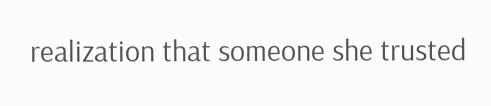realization that someone she trusted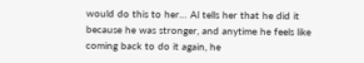would do this to her… Al tells her that he did it because he was stronger, and anytime he feels like coming back to do it again, he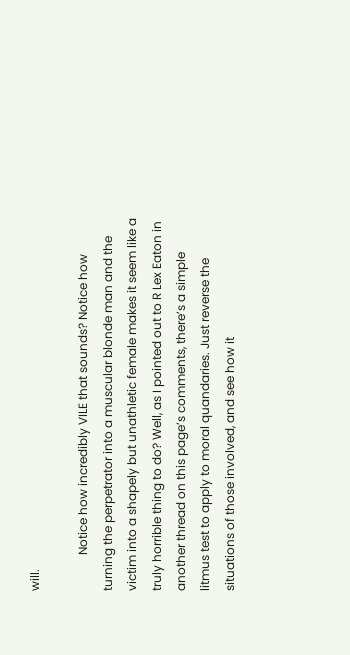will.

            Notice how incredibly VILE that sounds? Notice how turning the perpetrator into a muscular blonde man and the victim into a shapely but unathletic female makes it seem like a truly horrible thing to do? Well, as I pointed out to R Lex Eaton in another thread on this page’s comments, there’s a simple litmus test to apply to moral quandaries. Just reverse the situations of those involved, and see how it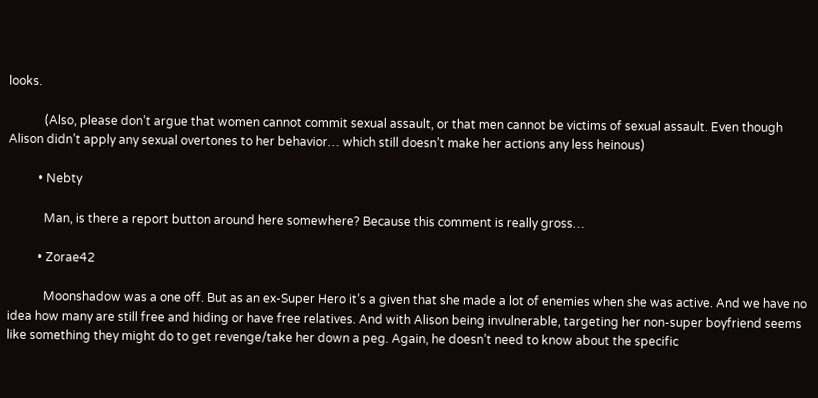looks.

            (Also, please don’t argue that women cannot commit sexual assault, or that men cannot be victims of sexual assault. Even though Alison didn’t apply any sexual overtones to her behavior… which still doesn’t make her actions any less heinous)

          • Nebty

            Man, is there a report button around here somewhere? Because this comment is really gross…

          • Zorae42

            Moonshadow was a one off. But as an ex-Super Hero it’s a given that she made a lot of enemies when she was active. And we have no idea how many are still free and hiding or have free relatives. And with Alison being invulnerable, targeting her non-super boyfriend seems like something they might do to get revenge/take her down a peg. Again, he doesn’t need to know about the specific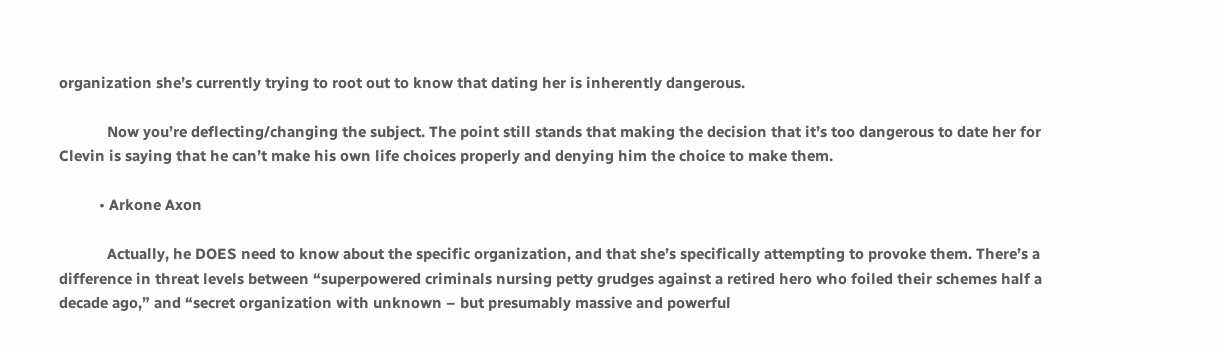organization she’s currently trying to root out to know that dating her is inherently dangerous.

            Now you’re deflecting/changing the subject. The point still stands that making the decision that it’s too dangerous to date her for Clevin is saying that he can’t make his own life choices properly and denying him the choice to make them.

          • Arkone Axon

            Actually, he DOES need to know about the specific organization, and that she’s specifically attempting to provoke them. There’s a difference in threat levels between “superpowered criminals nursing petty grudges against a retired hero who foiled their schemes half a decade ago,” and “secret organization with unknown – but presumably massive and powerful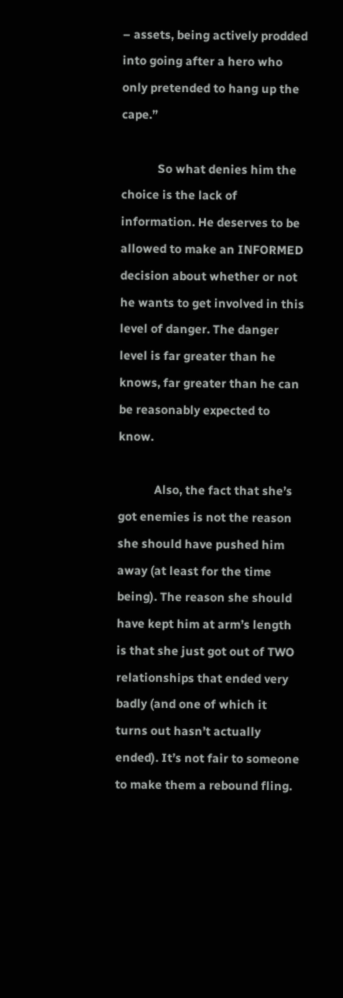– assets, being actively prodded into going after a hero who only pretended to hang up the cape.”

            So what denies him the choice is the lack of information. He deserves to be allowed to make an INFORMED decision about whether or not he wants to get involved in this level of danger. The danger level is far greater than he knows, far greater than he can be reasonably expected to know.

            Also, the fact that she’s got enemies is not the reason she should have pushed him away (at least for the time being). The reason she should have kept him at arm’s length is that she just got out of TWO relationships that ended very badly (and one of which it turns out hasn’t actually ended). It’s not fair to someone to make them a rebound fling.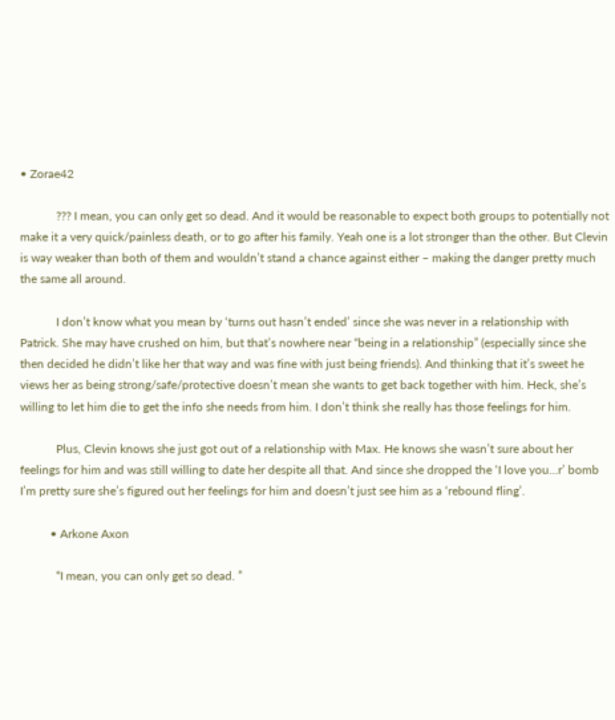• Zorae42

            ??? I mean, you can only get so dead. And it would be reasonable to expect both groups to potentially not make it a very quick/painless death, or to go after his family. Yeah one is a lot stronger than the other. But Clevin is way weaker than both of them and wouldn’t stand a chance against either – making the danger pretty much the same all around.

            I don’t know what you mean by ‘turns out hasn’t ended’ since she was never in a relationship with Patrick. She may have crushed on him, but that’s nowhere near “being in a relationship” (especially since she then decided he didn’t like her that way and was fine with just being friends). And thinking that it’s sweet he views her as being strong/safe/protective doesn’t mean she wants to get back together with him. Heck, she’s willing to let him die to get the info she needs from him. I don’t think she really has those feelings for him.

            Plus, Clevin knows she just got out of a relationship with Max. He knows she wasn’t sure about her feelings for him and was still willing to date her despite all that. And since she dropped the ‘I love you…r’ bomb I’m pretty sure she’s figured out her feelings for him and doesn’t just see him as a ‘rebound fling’.

          • Arkone Axon

            “I mean, you can only get so dead. ”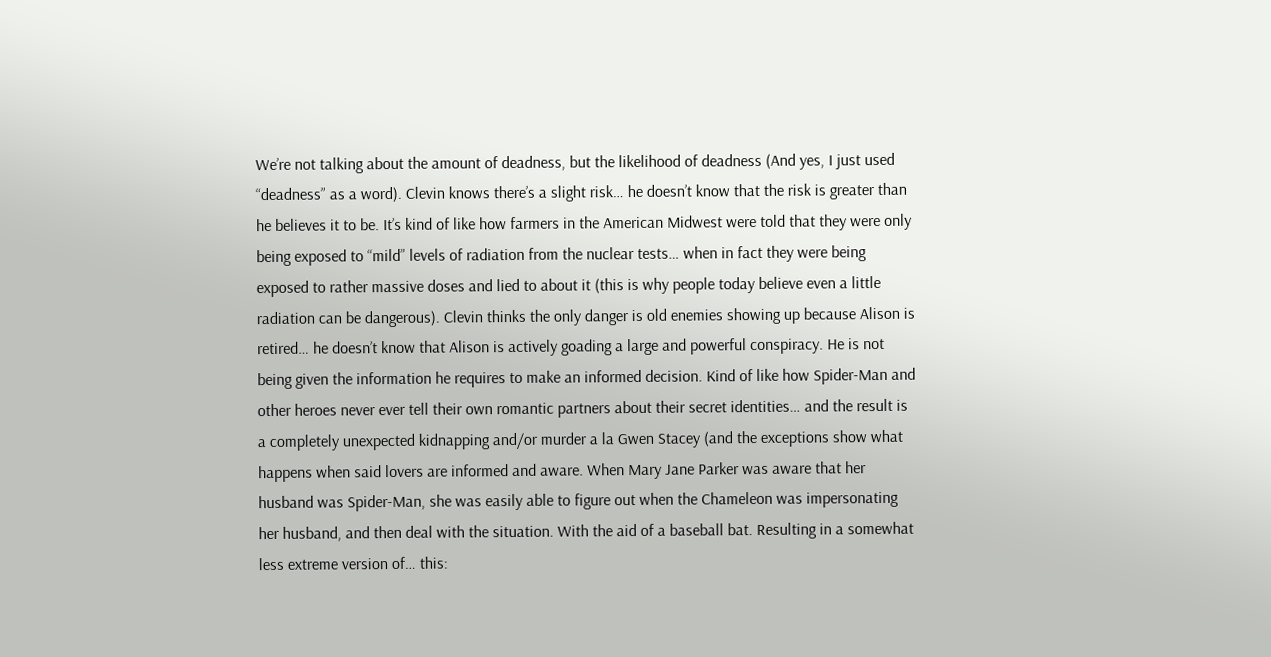We’re not talking about the amount of deadness, but the likelihood of deadness (And yes, I just used “deadness” as a word). Clevin knows there’s a slight risk… he doesn’t know that the risk is greater than he believes it to be. It’s kind of like how farmers in the American Midwest were told that they were only being exposed to “mild” levels of radiation from the nuclear tests… when in fact they were being exposed to rather massive doses and lied to about it (this is why people today believe even a little radiation can be dangerous). Clevin thinks the only danger is old enemies showing up because Alison is retired… he doesn’t know that Alison is actively goading a large and powerful conspiracy. He is not being given the information he requires to make an informed decision. Kind of like how Spider-Man and other heroes never ever tell their own romantic partners about their secret identities… and the result is a completely unexpected kidnapping and/or murder a la Gwen Stacey (and the exceptions show what happens when said lovers are informed and aware. When Mary Jane Parker was aware that her husband was Spider-Man, she was easily able to figure out when the Chameleon was impersonating her husband, and then deal with the situation. With the aid of a baseball bat. Resulting in a somewhat less extreme version of… this: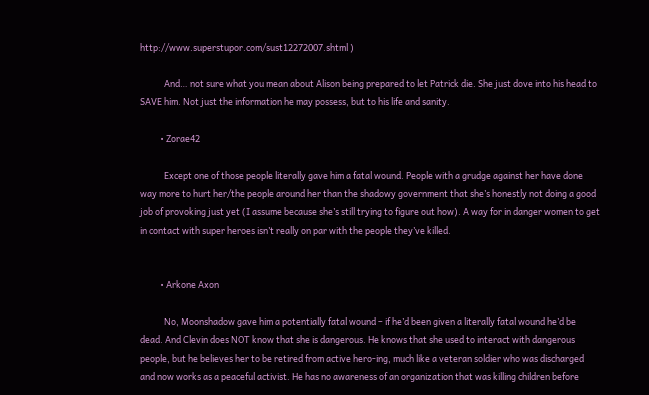http://www.superstupor.com/sust12272007.shtml )

            And… not sure what you mean about Alison being prepared to let Patrick die. She just dove into his head to SAVE him. Not just the information he may possess, but to his life and sanity.

          • Zorae42

            Except one of those people literally gave him a fatal wound. People with a grudge against her have done way more to hurt her/the people around her than the shadowy government that she’s honestly not doing a good job of provoking just yet (I assume because she’s still trying to figure out how). A way for in danger women to get in contact with super heroes isn’t really on par with the people they’ve killed.


          • Arkone Axon

            No, Moonshadow gave him a potentially fatal wound – if he’d been given a literally fatal wound he’d be dead. And Clevin does NOT know that she is dangerous. He knows that she used to interact with dangerous people, but he believes her to be retired from active hero-ing, much like a veteran soldier who was discharged and now works as a peaceful activist. He has no awareness of an organization that was killing children before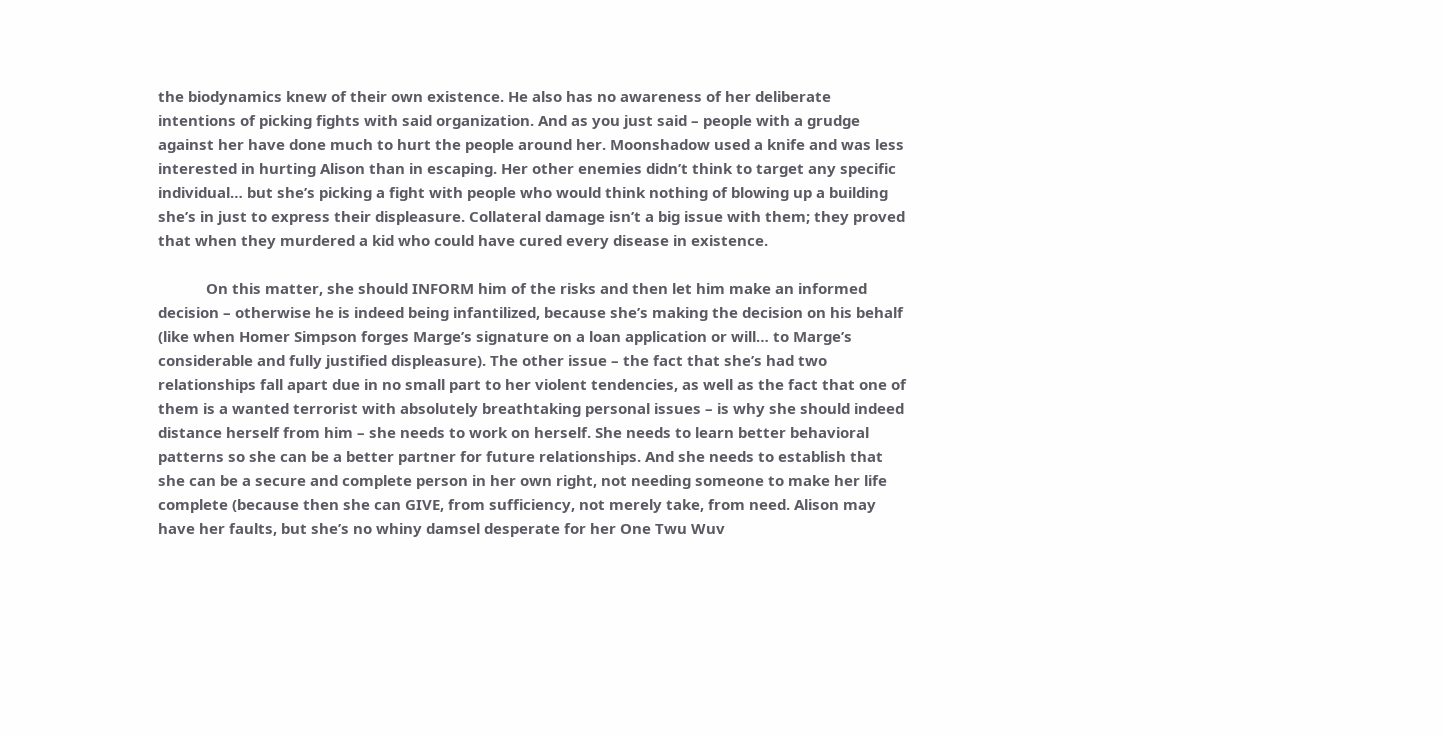the biodynamics knew of their own existence. He also has no awareness of her deliberate intentions of picking fights with said organization. And as you just said – people with a grudge against her have done much to hurt the people around her. Moonshadow used a knife and was less interested in hurting Alison than in escaping. Her other enemies didn’t think to target any specific individual… but she’s picking a fight with people who would think nothing of blowing up a building she’s in just to express their displeasure. Collateral damage isn’t a big issue with them; they proved that when they murdered a kid who could have cured every disease in existence.

            On this matter, she should INFORM him of the risks and then let him make an informed decision – otherwise he is indeed being infantilized, because she’s making the decision on his behalf (like when Homer Simpson forges Marge’s signature on a loan application or will… to Marge’s considerable and fully justified displeasure). The other issue – the fact that she’s had two relationships fall apart due in no small part to her violent tendencies, as well as the fact that one of them is a wanted terrorist with absolutely breathtaking personal issues – is why she should indeed distance herself from him – she needs to work on herself. She needs to learn better behavioral patterns so she can be a better partner for future relationships. And she needs to establish that she can be a secure and complete person in her own right, not needing someone to make her life complete (because then she can GIVE, from sufficiency, not merely take, from need. Alison may have her faults, but she’s no whiny damsel desperate for her One Twu Wuv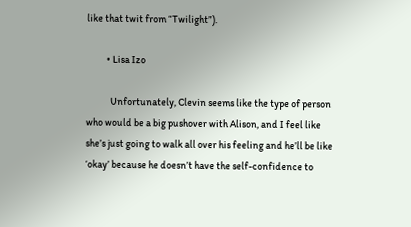like that twit from “Twilight”).

          • Lisa Izo

            Unfortunately, Clevin seems like the type of person who would be a big pushover with Alison, and I feel like she’s just going to walk all over his feeling and he’ll be like ‘okay’ because he doesn’t have the self-confidence to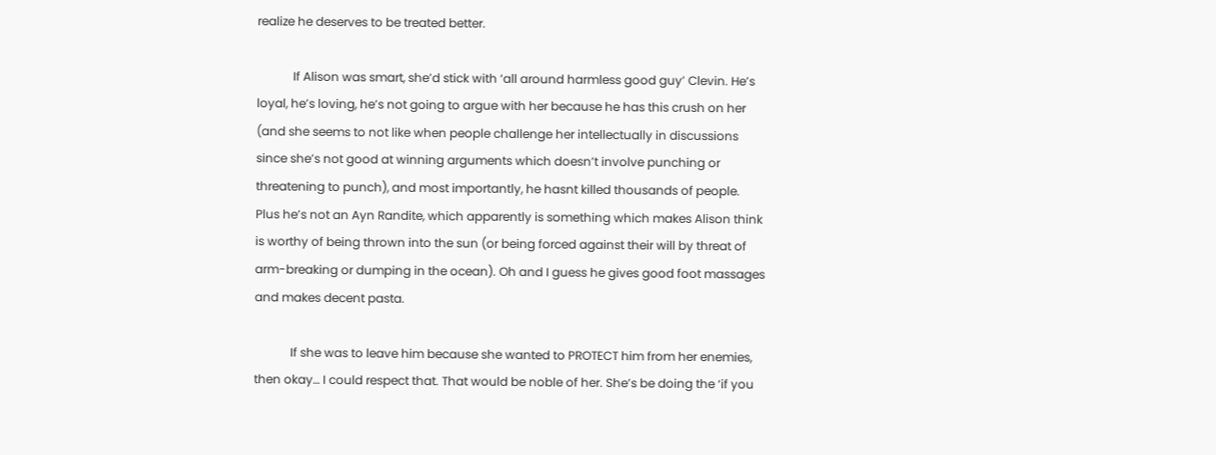realize he deserves to be treated better.

            If Alison was smart, she’d stick with ‘all around harmless good guy’ Clevin. He’s loyal, he’s loving, he’s not going to argue with her because he has this crush on her (and she seems to not like when people challenge her intellectually in discussions since she’s not good at winning arguments which doesn’t involve punching or threatening to punch), and most importantly, he hasnt killed thousands of people. Plus he’s not an Ayn Randite, which apparently is something which makes Alison think is worthy of being thrown into the sun (or being forced against their will by threat of arm-breaking or dumping in the ocean). Oh and I guess he gives good foot massages and makes decent pasta.

            If she was to leave him because she wanted to PROTECT him from her enemies, then okay… I could respect that. That would be noble of her. She’s be doing the ‘if you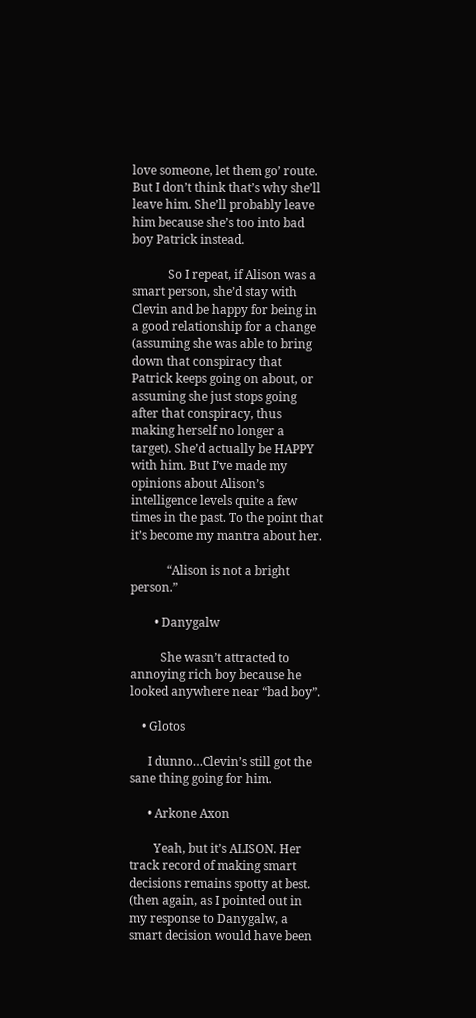love someone, let them go’ route. But I don’t think that’s why she’ll leave him. She’ll probably leave him because she’s too into bad boy Patrick instead.

            So I repeat, if Alison was a smart person, she’d stay with Clevin and be happy for being in a good relationship for a change (assuming she was able to bring down that conspiracy that Patrick keeps going on about, or assuming she just stops going after that conspiracy, thus making herself no longer a target). She’d actually be HAPPY with him. But I’ve made my opinions about Alison’s intelligence levels quite a few times in the past. To the point that it’s become my mantra about her.

            “Alison is not a bright person.”

        • Danygalw

          She wasn’t attracted to annoying rich boy because he looked anywhere near “bad boy”.

    • Glotos

      I dunno…Clevin’s still got the sane thing going for him.

      • Arkone Axon

        Yeah, but it’s ALISON. Her track record of making smart decisions remains spotty at best. (then again, as I pointed out in my response to Danygalw, a smart decision would have been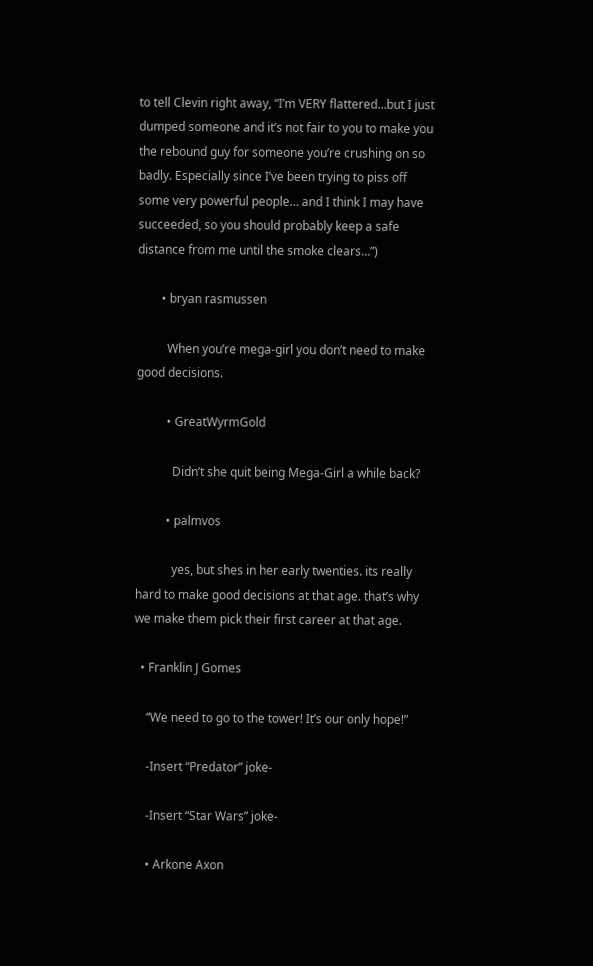to tell Clevin right away, “I’m VERY flattered…but I just dumped someone and it’s not fair to you to make you the rebound guy for someone you’re crushing on so badly. Especially since I’ve been trying to piss off some very powerful people… and I think I may have succeeded, so you should probably keep a safe distance from me until the smoke clears…”)

        • bryan rasmussen

          When you’re mega-girl you don’t need to make good decisions.

          • GreatWyrmGold

            Didn’t she quit being Mega-Girl a while back?

          • palmvos

            yes, but shes in her early twenties. its really hard to make good decisions at that age. that’s why we make them pick their first career at that age.

  • Franklin J Gomes

    “We need to go to the tower! It’s our only hope!”

    -Insert “Predator” joke-

    -Insert “Star Wars” joke-

    • Arkone Axon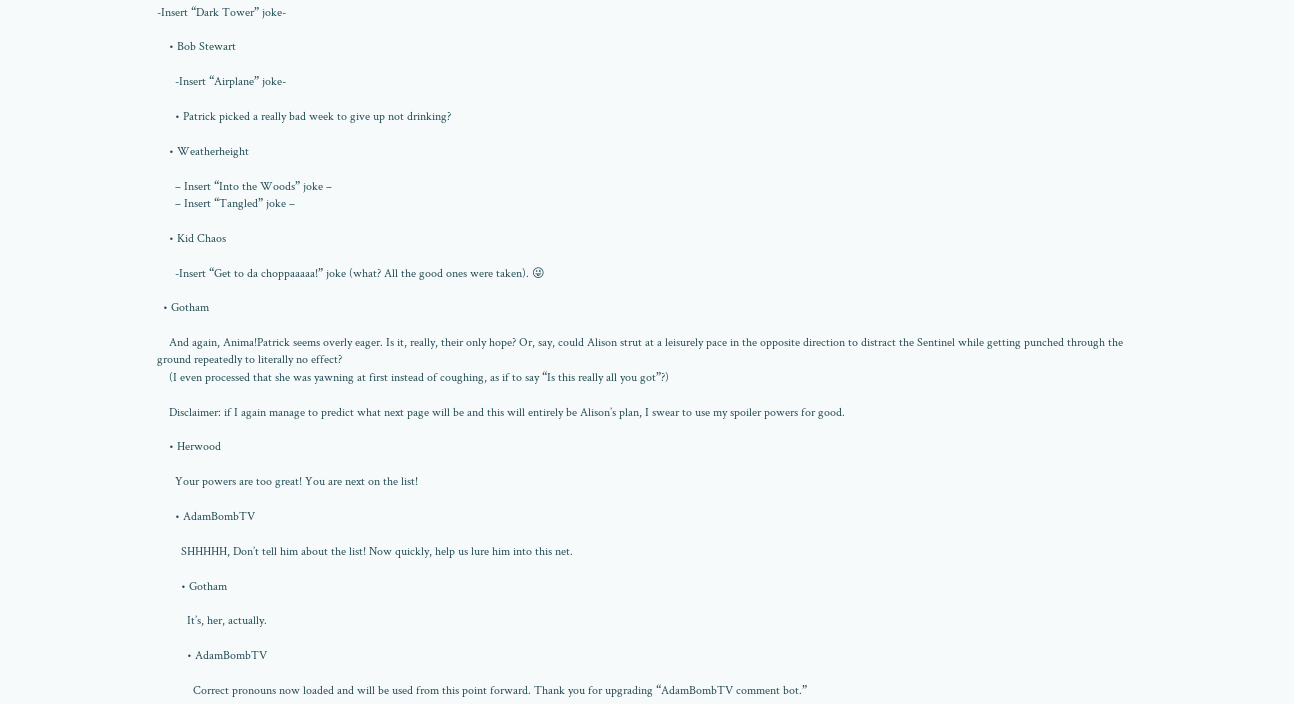-Insert “Dark Tower” joke-

    • Bob Stewart

      -Insert “Airplane” joke-

      • Patrick picked a really bad week to give up not drinking?

    • Weatherheight

      – Insert “Into the Woods” joke –
      – Insert “Tangled” joke –

    • Kid Chaos

      -Insert “Get to da choppaaaaa!” joke (what? All the good ones were taken). 😜

  • Gotham

    And again, Anima!Patrick seems overly eager. Is it, really, their only hope? Or, say, could Alison strut at a leisurely pace in the opposite direction to distract the Sentinel while getting punched through the ground repeatedly to literally no effect?
    (I even processed that she was yawning at first instead of coughing, as if to say “Is this really all you got”?)

    Disclaimer: if I again manage to predict what next page will be and this will entirely be Alison’s plan, I swear to use my spoiler powers for good.

    • Herwood

      Your powers are too great! You are next on the list!

      • AdamBombTV

        SHHHHH, Don’t tell him about the list! Now quickly, help us lure him into this net.

        • Gotham

          It’s, her, actually.

          • AdamBombTV

            Correct pronouns now loaded and will be used from this point forward. Thank you for upgrading “AdamBombTV comment bot.”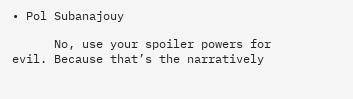• Pol Subanajouy

      No, use your spoiler powers for evil. Because that’s the narratively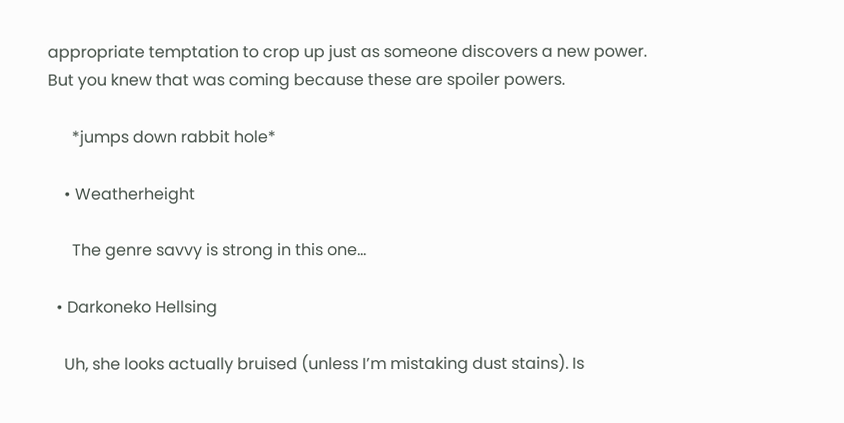appropriate temptation to crop up just as someone discovers a new power. But you knew that was coming because these are spoiler powers.

      *jumps down rabbit hole*

    • Weatherheight

      The genre savvy is strong in this one…

  • Darkoneko Hellsing

    Uh, she looks actually bruised (unless I’m mistaking dust stains). Is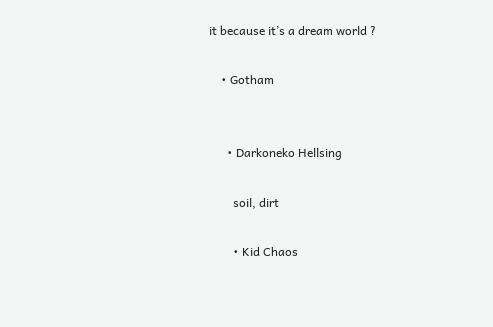it because it’s a dream world ?

    • Gotham


      • Darkoneko Hellsing

        soil, dirt

        • Kid Chaos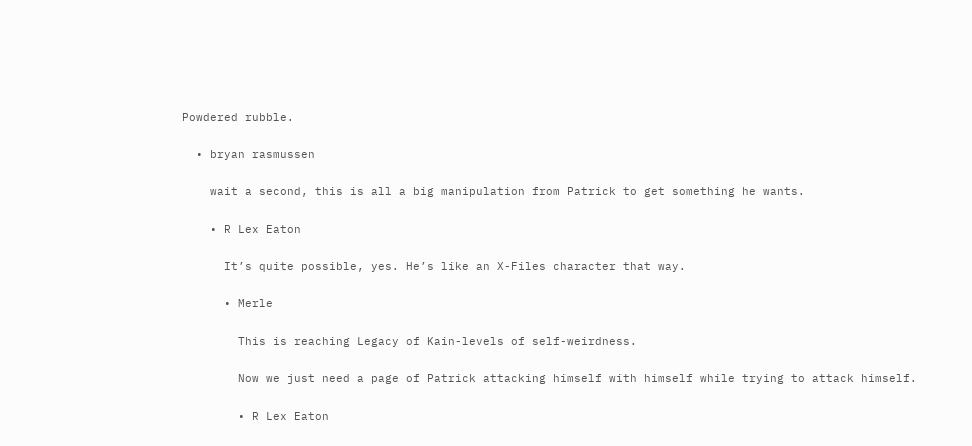Powdered rubble.

  • bryan rasmussen

    wait a second, this is all a big manipulation from Patrick to get something he wants.

    • R Lex Eaton

      It’s quite possible, yes. He’s like an X-Files character that way.

      • Merle

        This is reaching Legacy of Kain-levels of self-weirdness.

        Now we just need a page of Patrick attacking himself with himself while trying to attack himself.

        • R Lex Eaton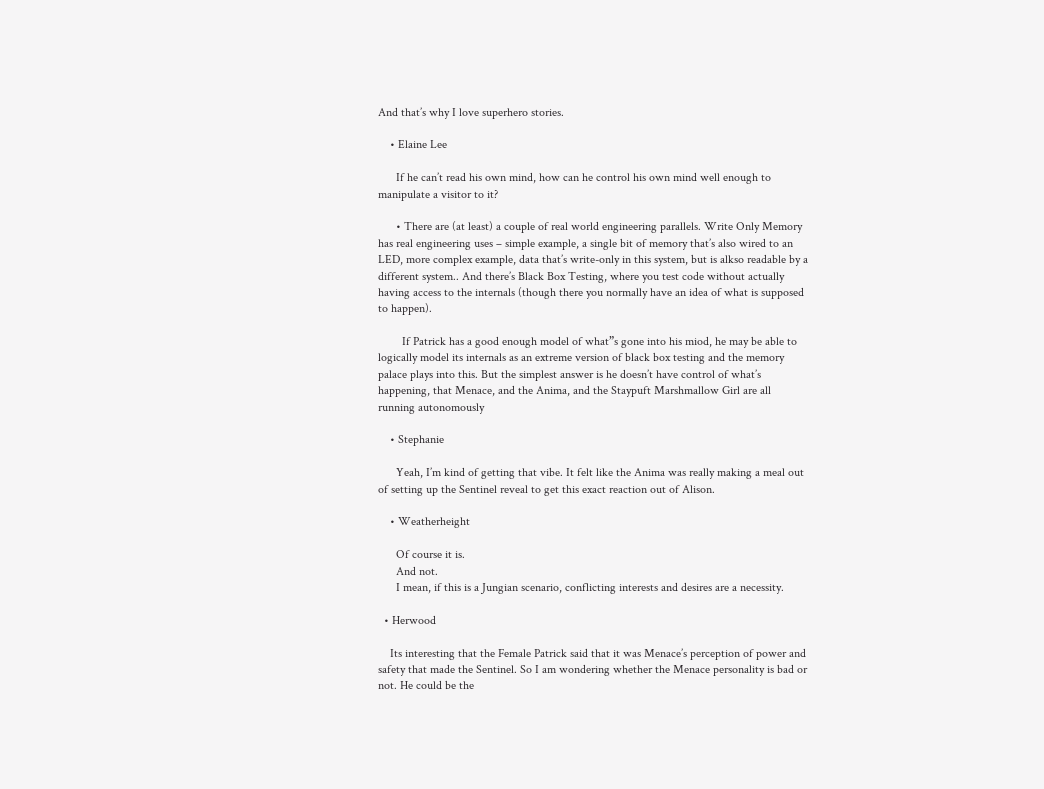And that’s why I love superhero stories.

    • Elaine Lee

      If he can’t read his own mind, how can he control his own mind well enough to manipulate a visitor to it?

      • There are (at least) a couple of real world engineering parallels. Write Only Memory has real engineering uses – simple example, a single bit of memory that’s also wired to an LED, more complex example, data that’s write-only in this system, but is alkso readable by a different system.. And there’s Black Box Testing, where you test code without actually having access to the internals (though there you normally have an idea of what is supposed to happen).

        If Patrick has a good enough model of what”s gone into his miod, he may be able to logically model its internals as an extreme version of black box testing and the memory palace plays into this. But the simplest answer is he doesn’t have control of what’s happening, that Menace, and the Anima, and the Staypuft Marshmallow Girl are all running autonomously

    • Stephanie

      Yeah, I’m kind of getting that vibe. It felt like the Anima was really making a meal out of setting up the Sentinel reveal to get this exact reaction out of Alison.

    • Weatherheight

      Of course it is.
      And not.
      I mean, if this is a Jungian scenario, conflicting interests and desires are a necessity.

  • Herwood

    Its interesting that the Female Patrick said that it was Menace’s perception of power and safety that made the Sentinel. So I am wondering whether the Menace personality is bad or not. He could be the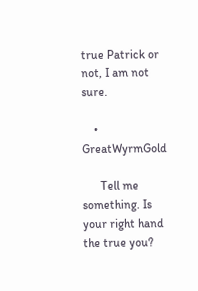true Patrick or not, I am not sure.

    • GreatWyrmGold

      Tell me something. Is your right hand the true you?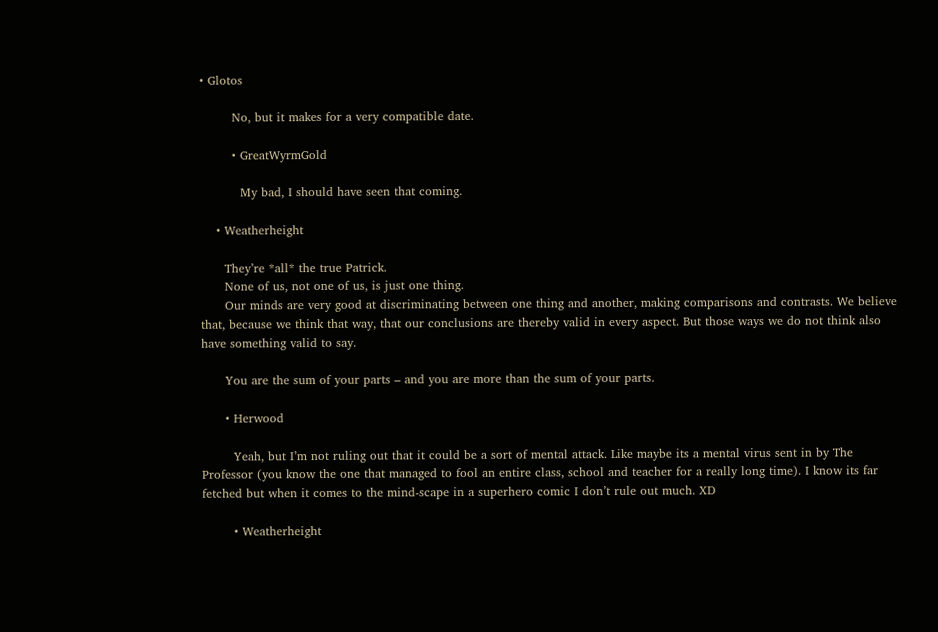• Glotos

        No, but it makes for a very compatible date.

        • GreatWyrmGold

          My bad, I should have seen that coming.

    • Weatherheight

      They’re *all* the true Patrick.
      None of us, not one of us, is just one thing.
      Our minds are very good at discriminating between one thing and another, making comparisons and contrasts. We believe that, because we think that way, that our conclusions are thereby valid in every aspect. But those ways we do not think also have something valid to say.

      You are the sum of your parts – and you are more than the sum of your parts.

      • Herwood

        Yeah, but I’m not ruling out that it could be a sort of mental attack. Like maybe its a mental virus sent in by The Professor (you know the one that managed to fool an entire class, school and teacher for a really long time). I know its far fetched but when it comes to the mind-scape in a superhero comic I don’t rule out much. XD

        • Weatherheight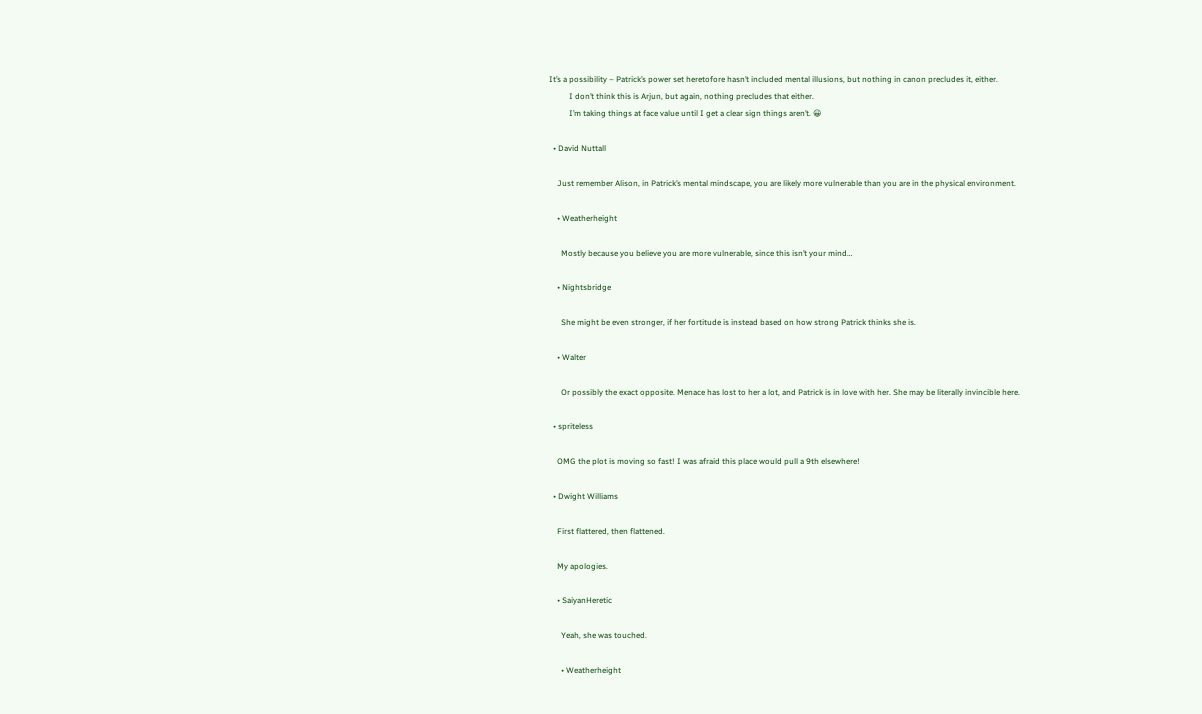It’s a possibility – Patrick’s power set heretofore hasn’t included mental illusions, but nothing in canon precludes it, either.
          I don’t think this is Arjun, but again, nothing precludes that either.
          I’m taking things at face value until I get a clear sign things aren’t. 😀

  • David Nuttall

    Just remember Alison, in Patrick’s mental mindscape, you are likely more vulnerable than you are in the physical environment.

    • Weatherheight

      Mostly because you believe you are more vulnerable, since this isn’t your mind…

    • Nightsbridge

      She might be even stronger, if her fortitude is instead based on how strong Patrick thinks she is.

    • Walter

      Or possibly the exact opposite. Menace has lost to her a lot, and Patrick is in love with her. She may be literally invincible here.

  • spriteless

    OMG the plot is moving so fast! I was afraid this place would pull a 9th elsewhere!

  • Dwight Williams

    First flattered, then flattened.

    My apologies.

    • SaiyanHeretic

      Yeah, she was touched.

      • Weatherheight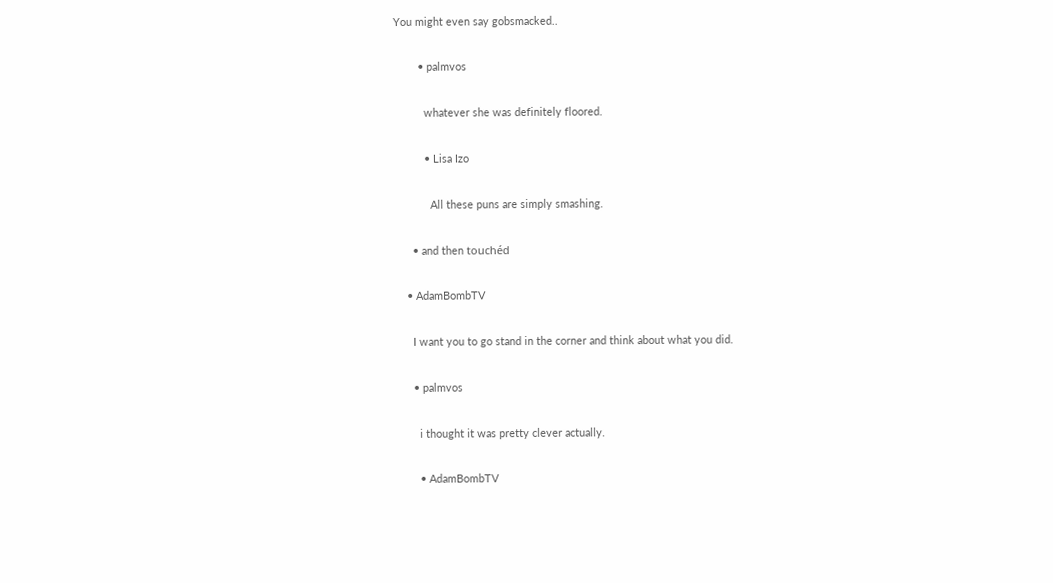You might even say gobsmacked..

        • palmvos

          whatever she was definitely floored.

          • Lisa Izo

            All these puns are simply smashing.

      • and then touchéd

    • AdamBombTV

      I want you to go stand in the corner and think about what you did.

      • palmvos

        i thought it was pretty clever actually.

        • AdamBombTV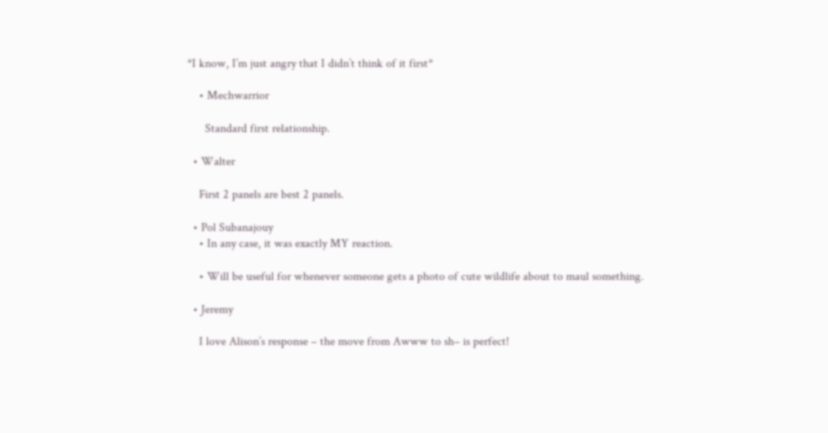*I know, I’m just angry that I didn’t think of it first*

    • Mechwarrior

      Standard first relationship.

  • Walter

    First 2 panels are best 2 panels.

  • Pol Subanajouy
    • In any case, it was exactly MY reaction.

    • Will be useful for whenever someone gets a photo of cute wildlife about to maul something.

  • Jeremy

    I love Alison’s response – the move from Awww to sh– is perfect!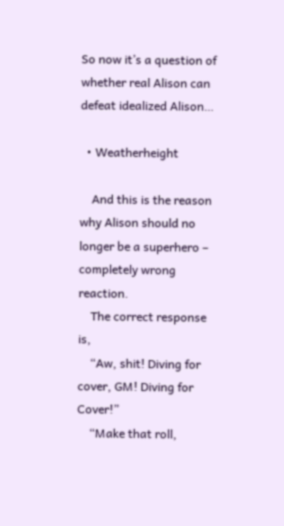So now it’s a question of whether real Alison can defeat idealized Alison…

  • Weatherheight

    And this is the reason why Alison should no longer be a superhero – completely wrong reaction.
    The correct response is,
    “Aw, shit! Diving for cover, GM! Diving for Cover!”
    “Make that roll,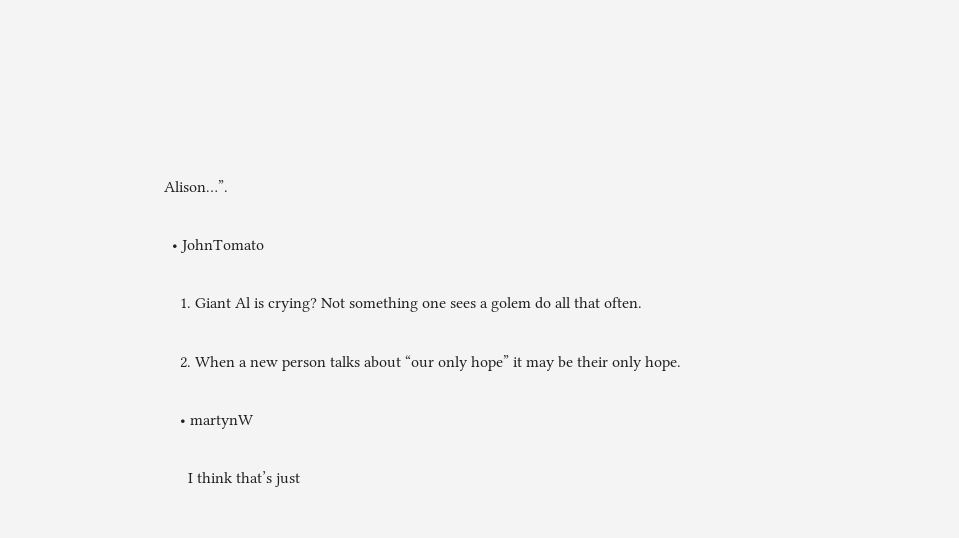Alison…”.

  • JohnTomato

    1. Giant Al is crying? Not something one sees a golem do all that often.

    2. When a new person talks about “our only hope” it may be their only hope.

    • martynW

      I think that’s just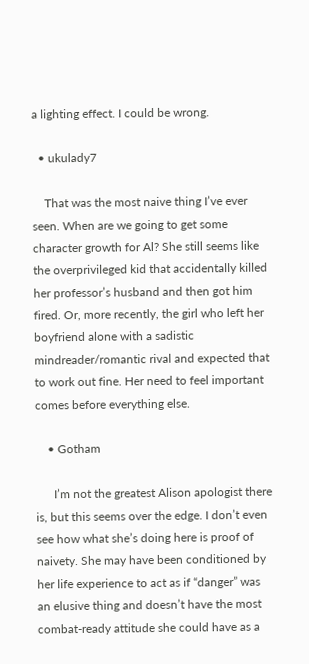a lighting effect. I could be wrong.

  • ukulady7

    That was the most naive thing I’ve ever seen. When are we going to get some character growth for Al? She still seems like the overprivileged kid that accidentally killed her professor’s husband and then got him fired. Or, more recently, the girl who left her boyfriend alone with a sadistic mindreader/romantic rival and expected that to work out fine. Her need to feel important comes before everything else.

    • Gotham

      I’m not the greatest Alison apologist there is, but this seems over the edge. I don’t even see how what she’s doing here is proof of naivety. She may have been conditioned by her life experience to act as if “danger” was an elusive thing and doesn’t have the most combat-ready attitude she could have as a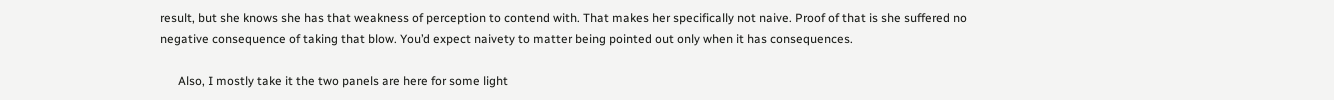result, but she knows she has that weakness of perception to contend with. That makes her specifically not naive. Proof of that is she suffered no negative consequence of taking that blow. You’d expect naivety to matter being pointed out only when it has consequences.

      Also, I mostly take it the two panels are here for some light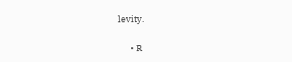levity.

      • R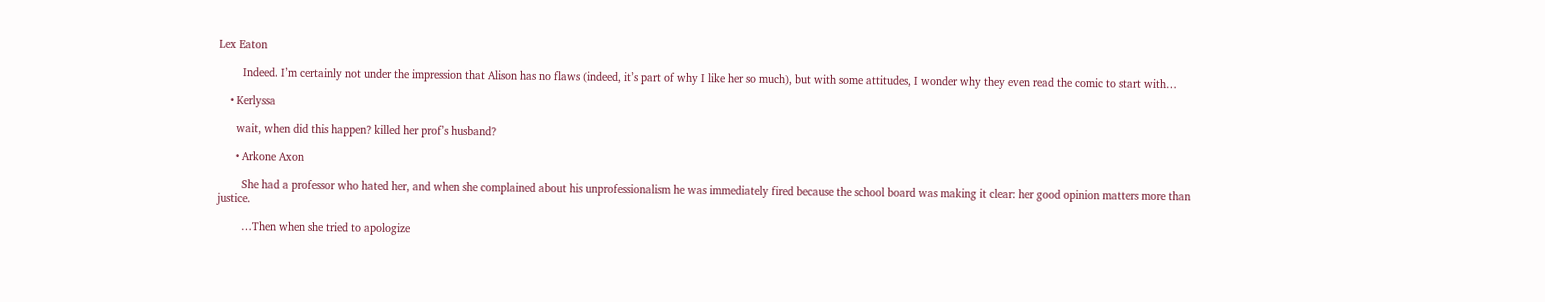Lex Eaton

        Indeed. I’m certainly not under the impression that Alison has no flaws (indeed, it’s part of why I like her so much), but with some attitudes, I wonder why they even read the comic to start with…

    • Kerlyssa

      wait, when did this happen? killed her prof’s husband?

      • Arkone Axon

        She had a professor who hated her, and when she complained about his unprofessionalism he was immediately fired because the school board was making it clear: her good opinion matters more than justice.

        …Then when she tried to apologize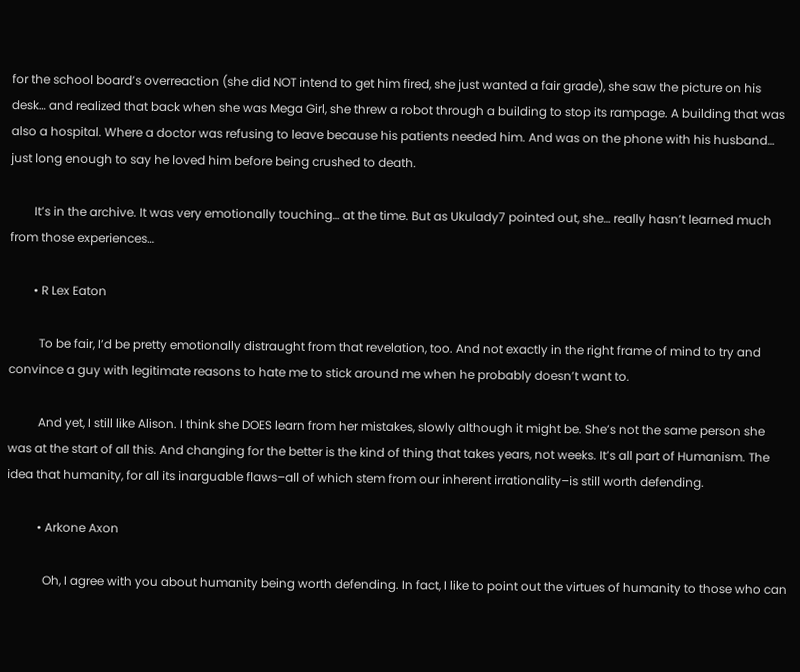for the school board’s overreaction (she did NOT intend to get him fired, she just wanted a fair grade), she saw the picture on his desk… and realized that back when she was Mega Girl, she threw a robot through a building to stop its rampage. A building that was also a hospital. Where a doctor was refusing to leave because his patients needed him. And was on the phone with his husband… just long enough to say he loved him before being crushed to death.

        It’s in the archive. It was very emotionally touching… at the time. But as Ukulady7 pointed out, she… really hasn’t learned much from those experiences…

        • R Lex Eaton

          To be fair, I’d be pretty emotionally distraught from that revelation, too. And not exactly in the right frame of mind to try and convince a guy with legitimate reasons to hate me to stick around me when he probably doesn’t want to.

          And yet, I still like Alison. I think she DOES learn from her mistakes, slowly although it might be. She’s not the same person she was at the start of all this. And changing for the better is the kind of thing that takes years, not weeks. It’s all part of Humanism. The idea that humanity, for all its inarguable flaws–all of which stem from our inherent irrationality–is still worth defending.

          • Arkone Axon

            Oh, I agree with you about humanity being worth defending. In fact, I like to point out the virtues of humanity to those who can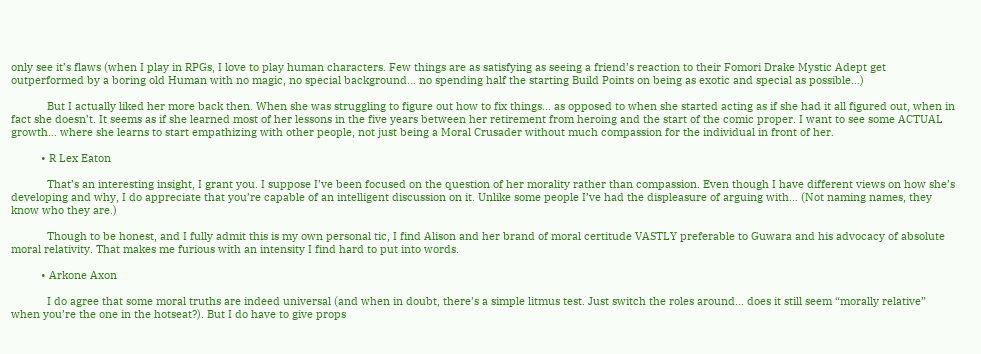only see it’s flaws (when I play in RPGs, I love to play human characters. Few things are as satisfying as seeing a friend’s reaction to their Fomori Drake Mystic Adept get outperformed by a boring old Human with no magic, no special background… no spending half the starting Build Points on being as exotic and special as possible…)

            But I actually liked her more back then. When she was struggling to figure out how to fix things… as opposed to when she started acting as if she had it all figured out, when in fact she doesn’t. It seems as if she learned most of her lessons in the five years between her retirement from heroing and the start of the comic proper. I want to see some ACTUAL growth… where she learns to start empathizing with other people, not just being a Moral Crusader without much compassion for the individual in front of her.

          • R Lex Eaton

            That’s an interesting insight, I grant you. I suppose I’ve been focused on the question of her morality rather than compassion. Even though I have different views on how she’s developing and why, I do appreciate that you’re capable of an intelligent discussion on it. Unlike some people I’ve had the displeasure of arguing with… (Not naming names, they know who they are.)

            Though to be honest, and I fully admit this is my own personal tic, I find Alison and her brand of moral certitude VASTLY preferable to Guwara and his advocacy of absolute moral relativity. That makes me furious with an intensity I find hard to put into words.

          • Arkone Axon

            I do agree that some moral truths are indeed universal (and when in doubt, there’s a simple litmus test. Just switch the roles around… does it still seem “morally relative” when you’re the one in the hotseat?). But I do have to give props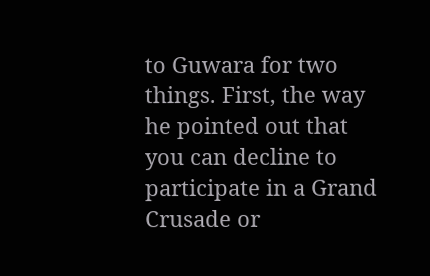to Guwara for two things. First, the way he pointed out that you can decline to participate in a Grand Crusade or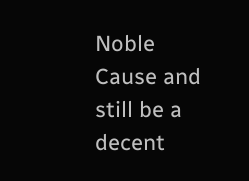Noble Cause and still be a decent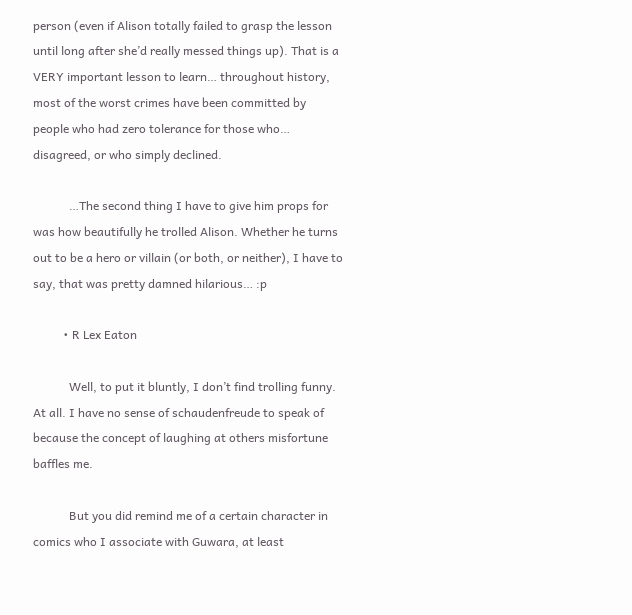person (even if Alison totally failed to grasp the lesson until long after she’d really messed things up). That is a VERY important lesson to learn… throughout history, most of the worst crimes have been committed by people who had zero tolerance for those who… disagreed, or who simply declined.

            …The second thing I have to give him props for was how beautifully he trolled Alison. Whether he turns out to be a hero or villain (or both, or neither), I have to say, that was pretty damned hilarious… :p

          • R Lex Eaton

            Well, to put it bluntly, I don’t find trolling funny. At all. I have no sense of schaudenfreude to speak of because the concept of laughing at others misfortune baffles me.

            But you did remind me of a certain character in comics who I associate with Guwara, at least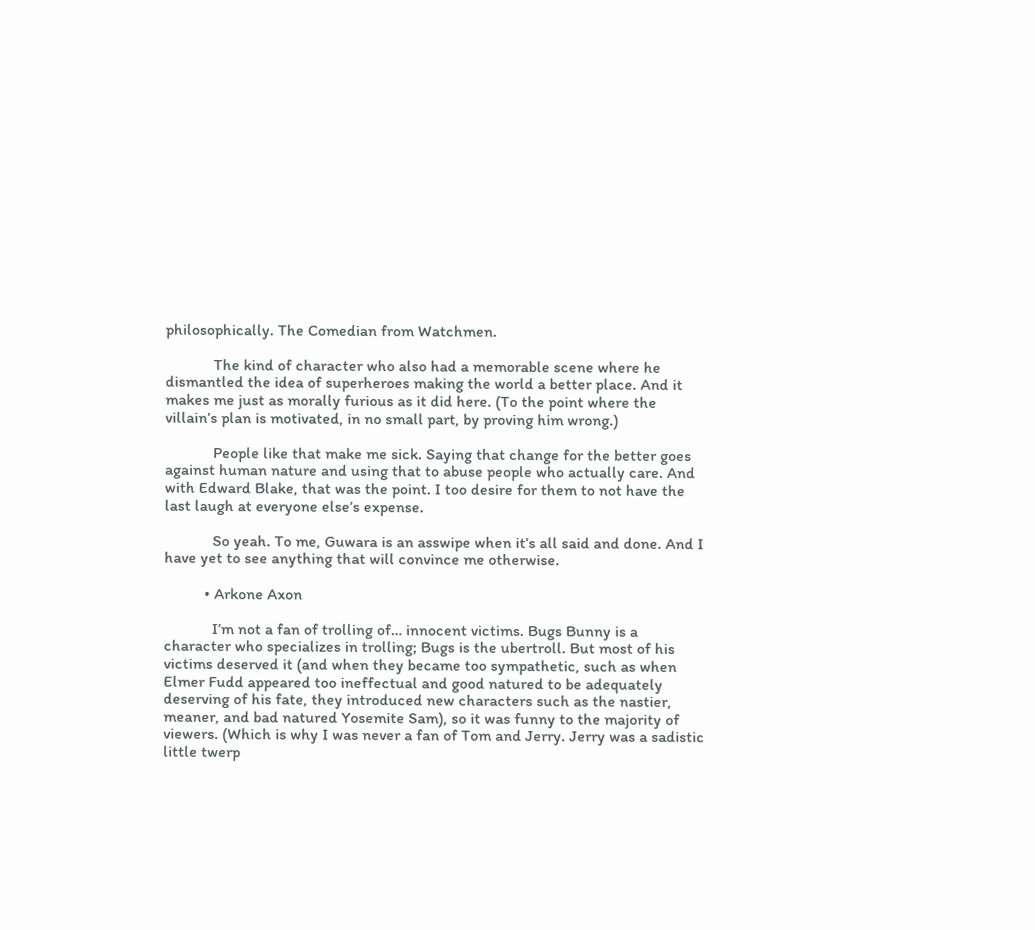philosophically. The Comedian from Watchmen.

            The kind of character who also had a memorable scene where he dismantled the idea of superheroes making the world a better place. And it makes me just as morally furious as it did here. (To the point where the villain’s plan is motivated, in no small part, by proving him wrong.)

            People like that make me sick. Saying that change for the better goes against human nature and using that to abuse people who actually care. And with Edward Blake, that was the point. I too desire for them to not have the last laugh at everyone else’s expense.

            So yeah. To me, Guwara is an asswipe when it’s all said and done. And I have yet to see anything that will convince me otherwise.

          • Arkone Axon

            I’m not a fan of trolling of… innocent victims. Bugs Bunny is a character who specializes in trolling; Bugs is the ubertroll. But most of his victims deserved it (and when they became too sympathetic, such as when Elmer Fudd appeared too ineffectual and good natured to be adequately deserving of his fate, they introduced new characters such as the nastier, meaner, and bad natured Yosemite Sam), so it was funny to the majority of viewers. (Which is why I was never a fan of Tom and Jerry. Jerry was a sadistic little twerp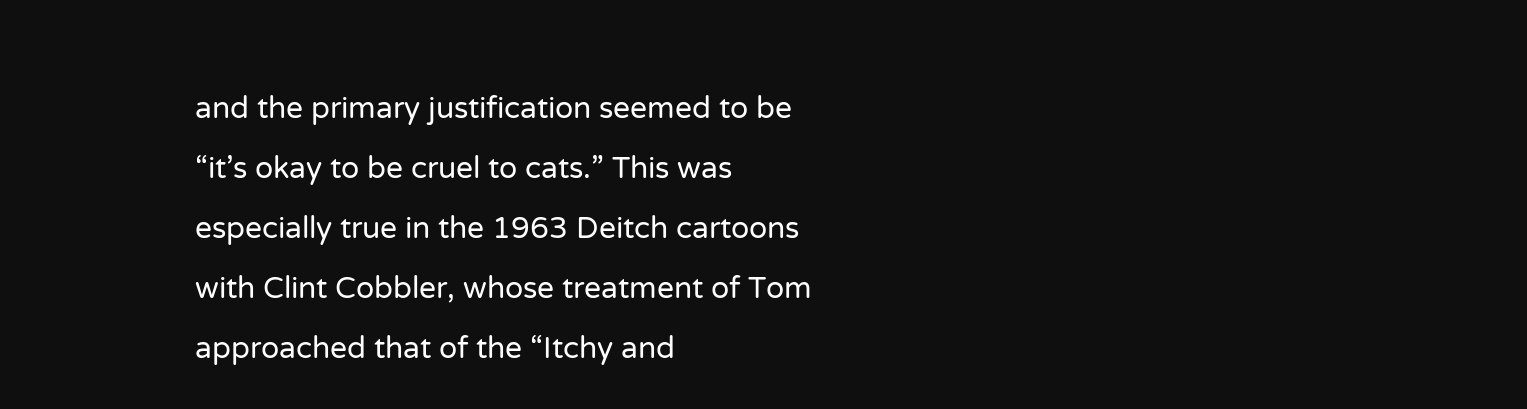and the primary justification seemed to be “it’s okay to be cruel to cats.” This was especially true in the 1963 Deitch cartoons with Clint Cobbler, whose treatment of Tom approached that of the “Itchy and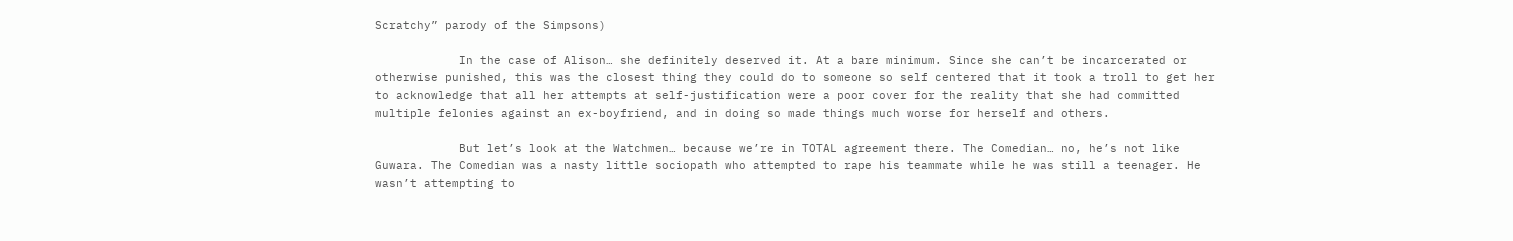Scratchy” parody of the Simpsons)

            In the case of Alison… she definitely deserved it. At a bare minimum. Since she can’t be incarcerated or otherwise punished, this was the closest thing they could do to someone so self centered that it took a troll to get her to acknowledge that all her attempts at self-justification were a poor cover for the reality that she had committed multiple felonies against an ex-boyfriend, and in doing so made things much worse for herself and others.

            But let’s look at the Watchmen… because we’re in TOTAL agreement there. The Comedian… no, he’s not like Guwara. The Comedian was a nasty little sociopath who attempted to rape his teammate while he was still a teenager. He wasn’t attempting to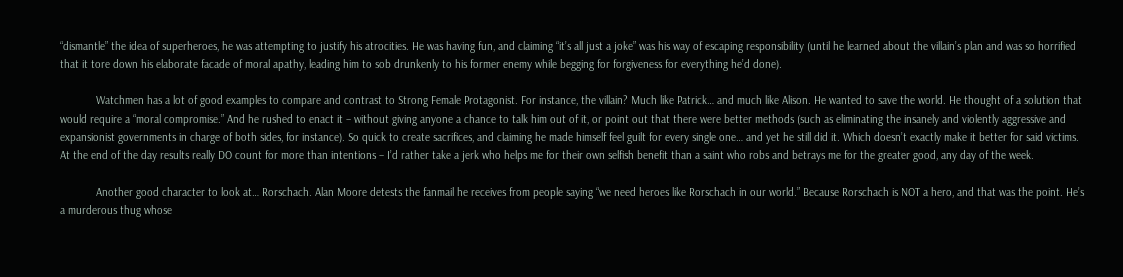“dismantle” the idea of superheroes, he was attempting to justify his atrocities. He was having fun, and claiming “it’s all just a joke” was his way of escaping responsibility (until he learned about the villain’s plan and was so horrified that it tore down his elaborate facade of moral apathy, leading him to sob drunkenly to his former enemy while begging for forgiveness for everything he’d done).

            Watchmen has a lot of good examples to compare and contrast to Strong Female Protagonist. For instance, the villain? Much like Patrick… and much like Alison. He wanted to save the world. He thought of a solution that would require a “moral compromise.” And he rushed to enact it – without giving anyone a chance to talk him out of it, or point out that there were better methods (such as eliminating the insanely and violently aggressive and expansionist governments in charge of both sides, for instance). So quick to create sacrifices, and claiming he made himself feel guilt for every single one… and yet he still did it. Which doesn’t exactly make it better for said victims. At the end of the day results really DO count for more than intentions – I’d rather take a jerk who helps me for their own selfish benefit than a saint who robs and betrays me for the greater good, any day of the week.

            Another good character to look at… Rorschach. Alan Moore detests the fanmail he receives from people saying “we need heroes like Rorschach in our world.” Because Rorschach is NOT a hero, and that was the point. He’s a murderous thug whose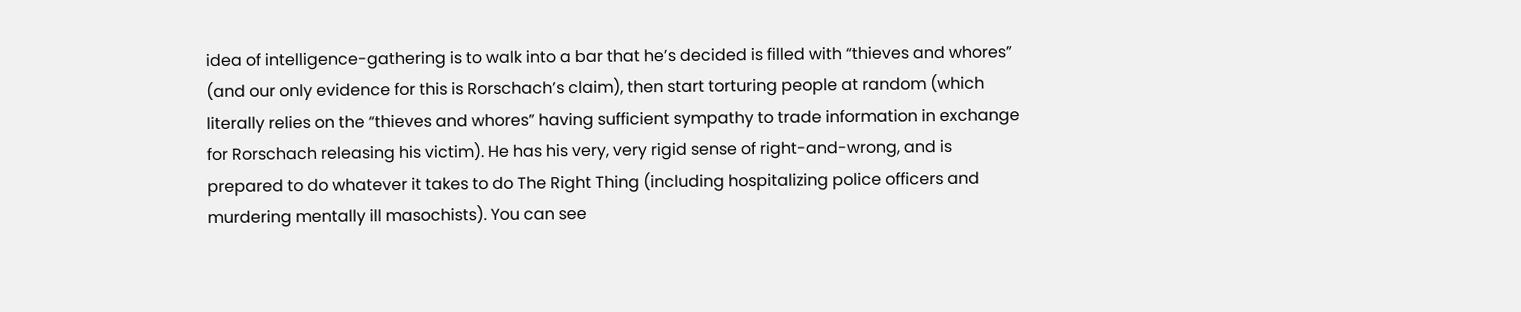idea of intelligence-gathering is to walk into a bar that he’s decided is filled with “thieves and whores” (and our only evidence for this is Rorschach’s claim), then start torturing people at random (which literally relies on the “thieves and whores” having sufficient sympathy to trade information in exchange for Rorschach releasing his victim). He has his very, very rigid sense of right-and-wrong, and is prepared to do whatever it takes to do The Right Thing (including hospitalizing police officers and murdering mentally ill masochists). You can see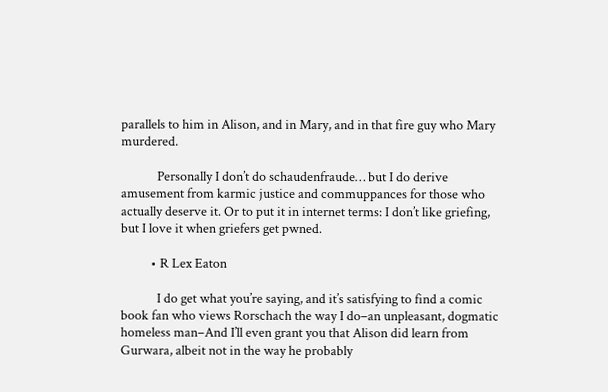parallels to him in Alison, and in Mary, and in that fire guy who Mary murdered.

            Personally I don’t do schaudenfraude… but I do derive amusement from karmic justice and commuppances for those who actually deserve it. Or to put it in internet terms: I don’t like griefing, but I love it when griefers get pwned.

          • R Lex Eaton

            I do get what you’re saying, and it’s satisfying to find a comic book fan who views Rorschach the way I do–an unpleasant, dogmatic homeless man–And I’ll even grant you that Alison did learn from Gurwara, albeit not in the way he probably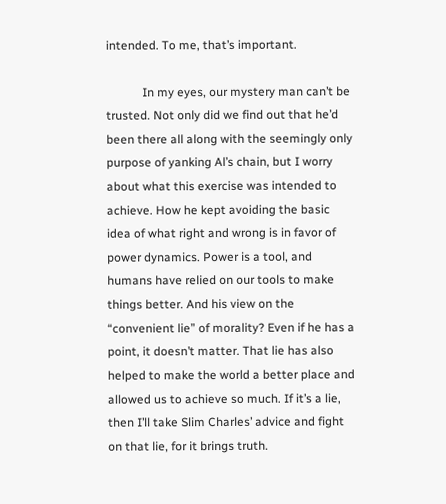intended. To me, that’s important.

            In my eyes, our mystery man can’t be trusted. Not only did we find out that he’d been there all along with the seemingly only purpose of yanking Al’s chain, but I worry about what this exercise was intended to achieve. How he kept avoiding the basic idea of what right and wrong is in favor of power dynamics. Power is a tool, and humans have relied on our tools to make things better. And his view on the “convenient lie” of morality? Even if he has a point, it doesn’t matter. That lie has also helped to make the world a better place and allowed us to achieve so much. If it’s a lie, then I’ll take Slim Charles’ advice and fight on that lie, for it brings truth.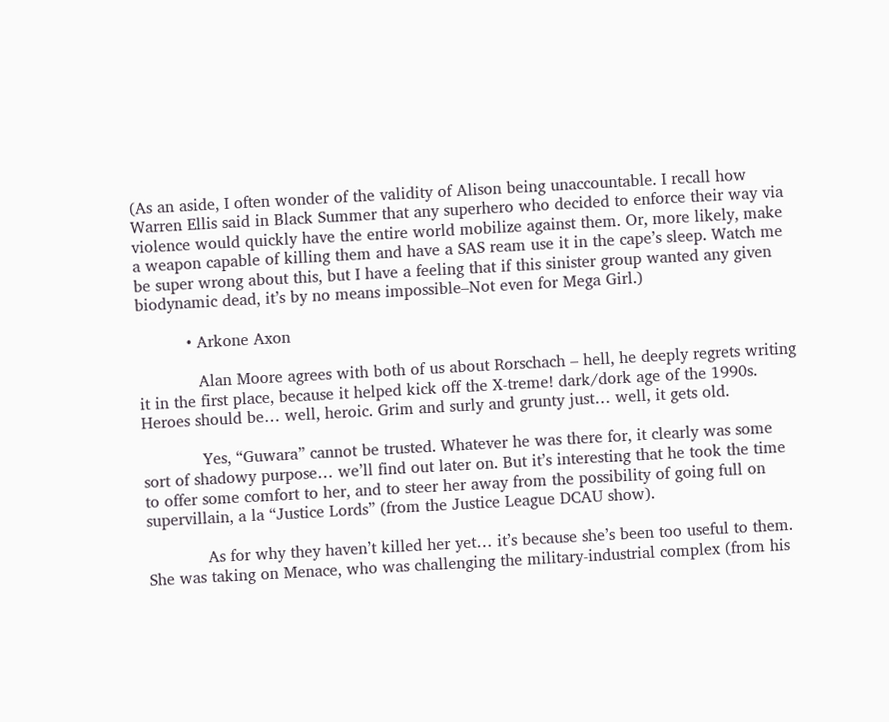(As an aside, I often wonder of the validity of Alison being unaccountable. I recall how Warren Ellis said in Black Summer that any superhero who decided to enforce their way via violence would quickly have the entire world mobilize against them. Or, more likely, make a weapon capable of killing them and have a SAS ream use it in the cape’s sleep. Watch me be super wrong about this, but I have a feeling that if this sinister group wanted any given biodynamic dead, it’s by no means impossible–Not even for Mega Girl.)

          • Arkone Axon

            Alan Moore agrees with both of us about Rorschach – hell, he deeply regrets writing it in the first place, because it helped kick off the X-treme! dark/dork age of the 1990s. Heroes should be… well, heroic. Grim and surly and grunty just… well, it gets old.

            Yes, “Guwara” cannot be trusted. Whatever he was there for, it clearly was some sort of shadowy purpose… we’ll find out later on. But it’s interesting that he took the time to offer some comfort to her, and to steer her away from the possibility of going full on supervillain, a la “Justice Lords” (from the Justice League DCAU show).

            As for why they haven’t killed her yet… it’s because she’s been too useful to them. She was taking on Menace, who was challenging the military-industrial complex (from his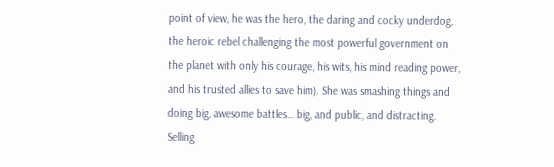point of view, he was the hero, the daring and cocky underdog, the heroic rebel challenging the most powerful government on the planet with only his courage, his wits, his mind reading power, and his trusted allies to save him). She was smashing things and doing big, awesome battles… big, and public, and distracting. Selling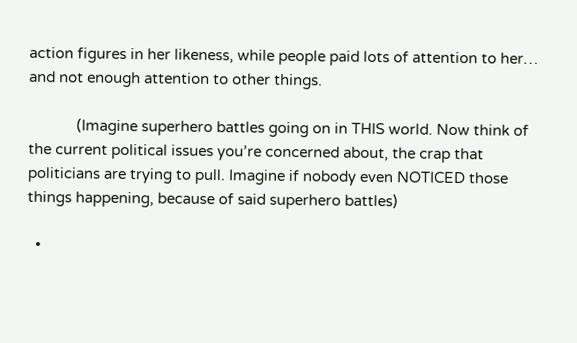action figures in her likeness, while people paid lots of attention to her… and not enough attention to other things.

            (Imagine superhero battles going on in THIS world. Now think of the current political issues you’re concerned about, the crap that politicians are trying to pull. Imagine if nobody even NOTICED those things happening, because of said superhero battles)

  •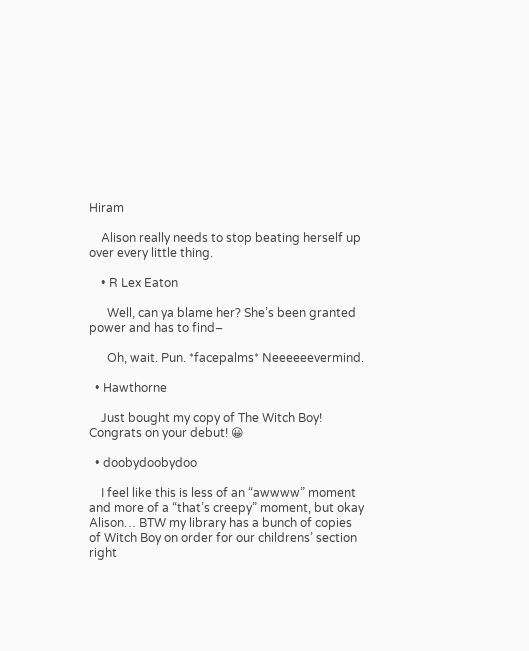Hiram

    Alison really needs to stop beating herself up over every little thing.

    • R Lex Eaton

      Well, can ya blame her? She’s been granted power and has to find–

      Oh, wait. Pun. *facepalms* Neeeeeevermind.

  • Hawthorne

    Just bought my copy of The Witch Boy! Congrats on your debut! 😀

  • doobydoobydoo

    I feel like this is less of an “awwww” moment and more of a “that’s creepy” moment, but okay Alison… BTW my library has a bunch of copies of Witch Boy on order for our childrens’ section right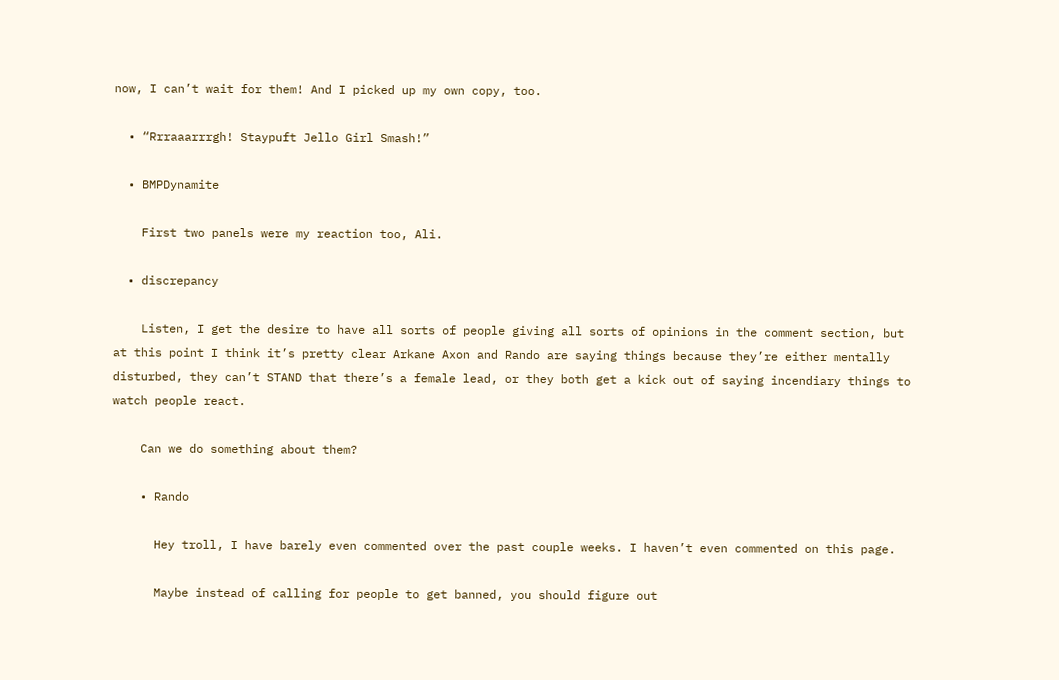now, I can’t wait for them! And I picked up my own copy, too.

  • “Rrraaarrrgh! Staypuft Jello Girl Smash!”

  • BMPDynamite

    First two panels were my reaction too, Ali.

  • discrepancy

    Listen, I get the desire to have all sorts of people giving all sorts of opinions in the comment section, but at this point I think it’s pretty clear Arkane Axon and Rando are saying things because they’re either mentally disturbed, they can’t STAND that there’s a female lead, or they both get a kick out of saying incendiary things to watch people react.

    Can we do something about them?

    • Rando

      Hey troll, I have barely even commented over the past couple weeks. I haven’t even commented on this page.

      Maybe instead of calling for people to get banned, you should figure out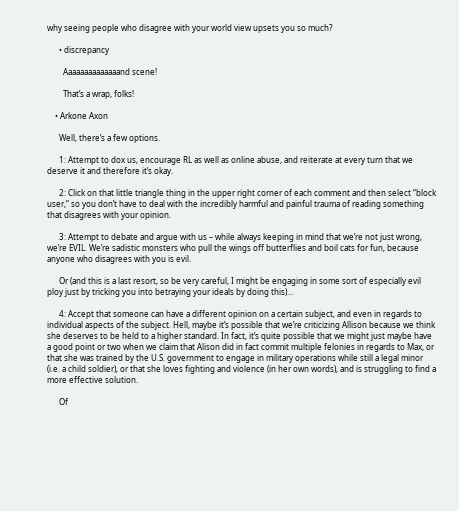why seeing people who disagree with your world view upsets you so much?

      • discrepancy

        Aaaaaaaaaaaaaand scene!

        That’s a wrap, folks!

    • Arkone Axon

      Well, there’s a few options.

      1: Attempt to dox us, encourage RL as well as online abuse, and reiterate at every turn that we deserve it and therefore it’s okay.

      2: Click on that little triangle thing in the upper right corner of each comment and then select “block user,” so you don’t have to deal with the incredibly harmful and painful trauma of reading something that disagrees with your opinion.

      3: Attempt to debate and argue with us – while always keeping in mind that we’re not just wrong, we’re EVIL. We’re sadistic monsters who pull the wings off butterflies and boil cats for fun, because anyone who disagrees with you is evil.

      Or (and this is a last resort, so be very careful, I might be engaging in some sort of especially evil ploy just by tricking you into betraying your ideals by doing this)…

      4: Accept that someone can have a different opinion on a certain subject, and even in regards to individual aspects of the subject. Hell, maybe it’s possible that we’re criticizing Allison because we think she deserves to be held to a higher standard. In fact, it’s quite possible that we might just maybe have a good point or two when we claim that Alison did in fact commit multiple felonies in regards to Max, or that she was trained by the U.S. government to engage in military operations while still a legal minor (i.e. a child soldier), or that she loves fighting and violence (in her own words), and is struggling to find a more effective solution.

      Of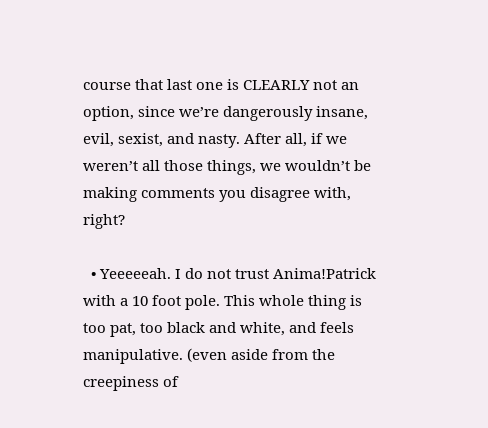course that last one is CLEARLY not an option, since we’re dangerously insane, evil, sexist, and nasty. After all, if we weren’t all those things, we wouldn’t be making comments you disagree with, right?

  • Yeeeeeah. I do not trust Anima!Patrick with a 10 foot pole. This whole thing is too pat, too black and white, and feels manipulative. (even aside from the creepiness of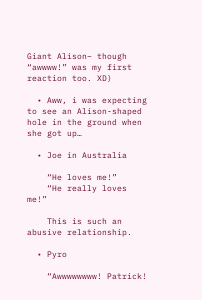Giant Alison– though “awwww!” was my first reaction too. XD)

  • Aww, i was expecting to see an Alison-shaped hole in the ground when she got up…

  • Joe in Australia

    “He loves me!”
    “He really loves me!”

    This is such an abusive relationship.

  • Pyro

    “Awwwwwwww! Patrick!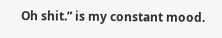Oh shit.” is my constant mood.